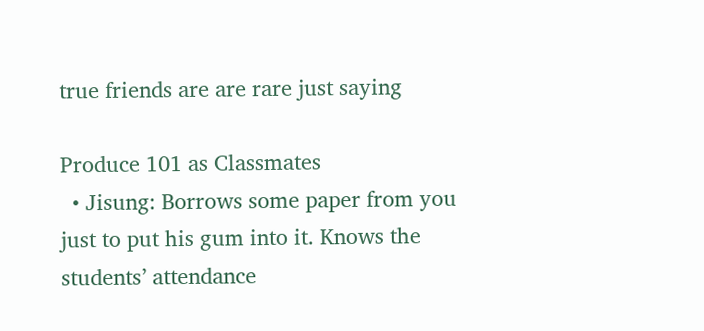true friends are are rare just saying

Produce 101 as Classmates
  • Jisung: Borrows some paper from you just to put his gum into it. Knows the students’ attendance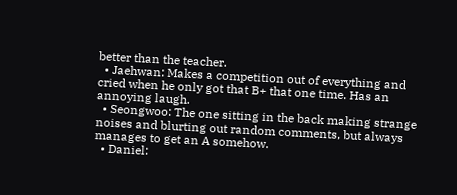better than the teacher.
  • Jaehwan: Makes a competition out of everything and cried when he only got that B+ that one time. Has an annoying laugh.
  • Seongwoo: The one sitting in the back making strange noises and blurting out random comments, but always manages to get an A somehow.
  • Daniel: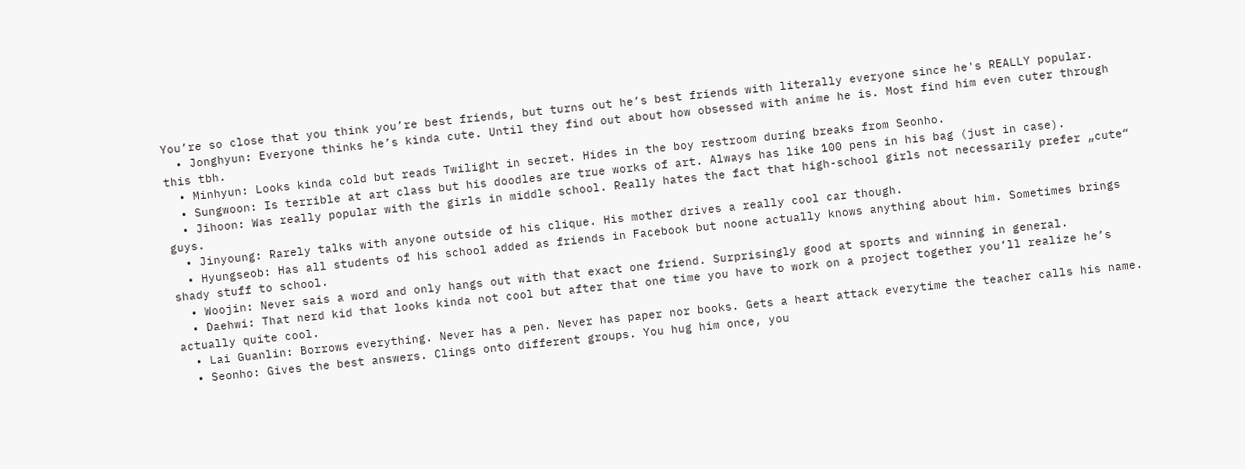You’re so close that you think you’re best friends, but turns out he’s best friends with literally everyone since he's REALLY popular.
  • Jonghyun: Everyone thinks he’s kinda cute. Until they find out about how obsessed with anime he is. Most find him even cuter through this tbh.
  • Minhyun: Looks kinda cold but reads Twilight in secret. Hides in the boy restroom during breaks from Seonho.
  • Sungwoon: Is terrible at art class but his doodles are true works of art. Always has like 100 pens in his bag (just in case).
  • Jihoon: Was really popular with the girls in middle school. Really hates the fact that high-school girls not necessarily prefer „cute“ guys.
  • Jinyoung: Rarely talks with anyone outside of his clique. His mother drives a really cool car though.
  • Hyungseob: Has all students of his school added as friends in Facebook but noone actually knows anything about him. Sometimes brings shady stuff to school.
  • Woojin: Never sais a word and only hangs out with that exact one friend. Surprisingly good at sports and winning in general.
  • Daehwi: That nerd kid that looks kinda not cool but after that one time you have to work on a project together you’ll realize he’s actually quite cool.
  • Lai Guanlin: Borrows everything. Never has a pen. Never has paper nor books. Gets a heart attack everytime the teacher calls his name.
  • Seonho: Gives the best answers. Clings onto different groups. You hug him once, you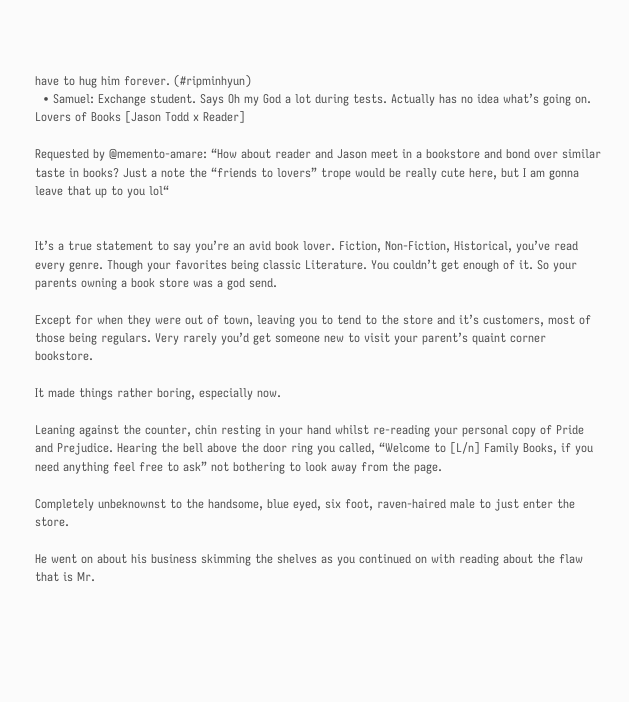have to hug him forever. (#ripminhyun)
  • Samuel: Exchange student. Says Oh my God a lot during tests. Actually has no idea what’s going on.
Lovers of Books [Jason Todd x Reader]

Requested by @memento-amare: “How about reader and Jason meet in a bookstore and bond over similar taste in books? Just a note the “friends to lovers” trope would be really cute here, but I am gonna leave that up to you lol“


It’s a true statement to say you’re an avid book lover. Fiction, Non-Fiction, Historical, you’ve read every genre. Though your favorites being classic Literature. You couldn’t get enough of it. So your parents owning a book store was a god send.

Except for when they were out of town, leaving you to tend to the store and it’s customers, most of those being regulars. Very rarely you’d get someone new to visit your parent’s quaint corner bookstore.

It made things rather boring, especially now.

Leaning against the counter, chin resting in your hand whilst re-reading your personal copy of Pride and Prejudice. Hearing the bell above the door ring you called, “Welcome to [L/n] Family Books, if you need anything feel free to ask” not bothering to look away from the page.

Completely unbeknownst to the handsome, blue eyed, six foot, raven-haired male to just enter the store.

He went on about his business skimming the shelves as you continued on with reading about the flaw that is Mr.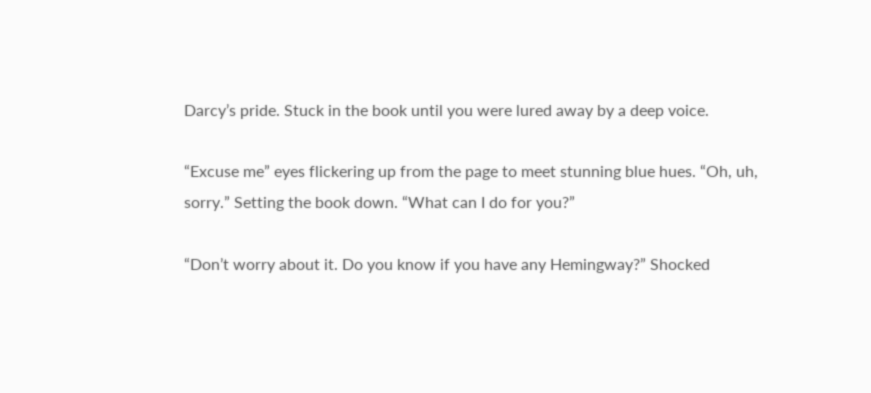Darcy’s pride. Stuck in the book until you were lured away by a deep voice.

“Excuse me” eyes flickering up from the page to meet stunning blue hues. “Oh, uh, sorry.” Setting the book down. “What can I do for you?”

“Don’t worry about it. Do you know if you have any Hemingway?” Shocked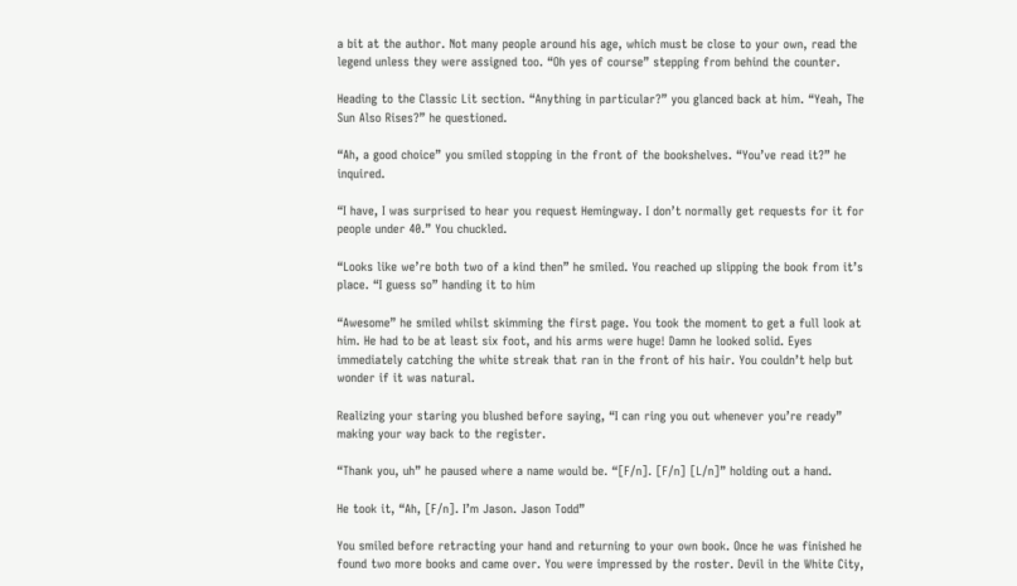a bit at the author. Not many people around his age, which must be close to your own, read the legend unless they were assigned too. “Oh yes of course” stepping from behind the counter.

Heading to the Classic Lit section. “Anything in particular?” you glanced back at him. “Yeah, The Sun Also Rises?” he questioned.

“Ah, a good choice” you smiled stopping in the front of the bookshelves. “You’ve read it?” he inquired.

“I have, I was surprised to hear you request Hemingway. I don’t normally get requests for it for people under 40.” You chuckled.

“Looks like we’re both two of a kind then” he smiled. You reached up slipping the book from it’s place. “I guess so” handing it to him

“Awesome” he smiled whilst skimming the first page. You took the moment to get a full look at him. He had to be at least six foot, and his arms were huge! Damn he looked solid. Eyes immediately catching the white streak that ran in the front of his hair. You couldn’t help but wonder if it was natural.

Realizing your staring you blushed before saying, “I can ring you out whenever you’re ready” making your way back to the register.

“Thank you, uh” he paused where a name would be. “[F/n]. [F/n] [L/n]” holding out a hand.

He took it, “Ah, [F/n]. I’m Jason. Jason Todd”

You smiled before retracting your hand and returning to your own book. Once he was finished he found two more books and came over. You were impressed by the roster. Devil in the White City,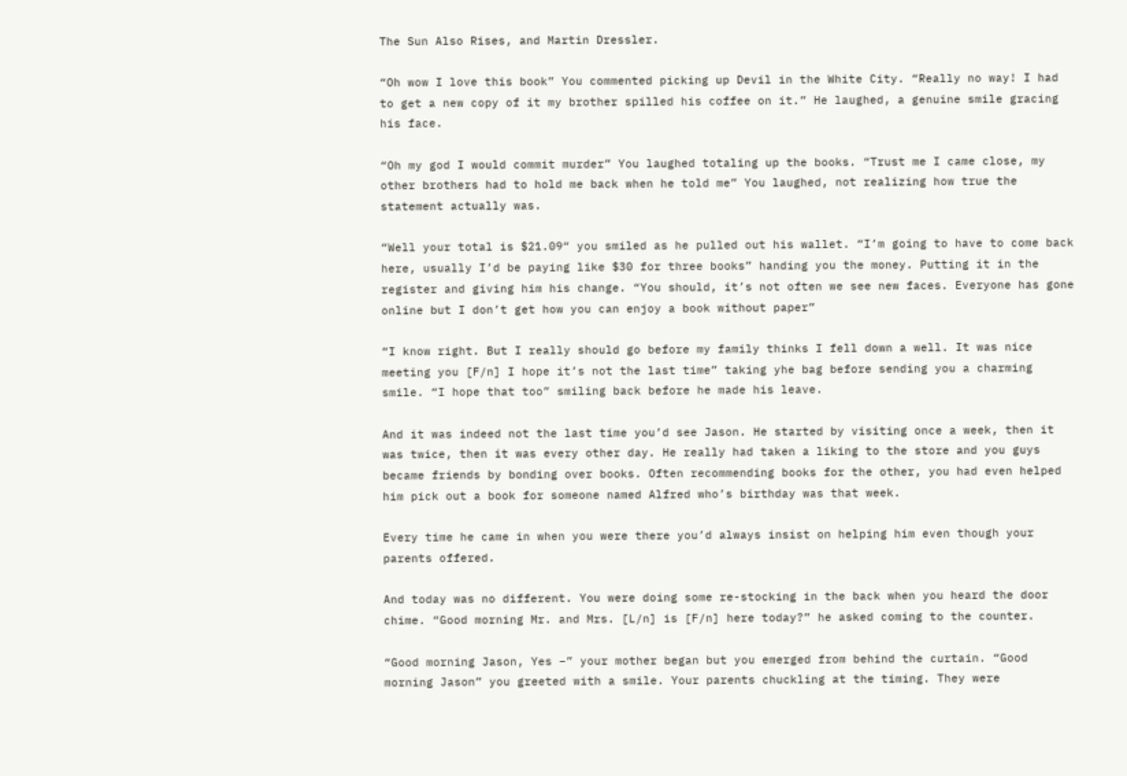The Sun Also Rises, and Martin Dressler.

“Oh wow I love this book” You commented picking up Devil in the White City. “Really no way! I had to get a new copy of it my brother spilled his coffee on it.” He laughed, a genuine smile gracing his face.

“Oh my god I would commit murder” You laughed totaling up the books. “Trust me I came close, my other brothers had to hold me back when he told me” You laughed, not realizing how true the statement actually was.

“Well your total is $21.09“ you smiled as he pulled out his wallet. “I’m going to have to come back here, usually I’d be paying like $30 for three books” handing you the money. Putting it in the register and giving him his change. “You should, it’s not often we see new faces. Everyone has gone online but I don’t get how you can enjoy a book without paper”

“I know right. But I really should go before my family thinks I fell down a well. It was nice meeting you [F/n] I hope it’s not the last time” taking yhe bag before sending you a charming smile. “I hope that too” smiling back before he made his leave.

And it was indeed not the last time you’d see Jason. He started by visiting once a week, then it was twice, then it was every other day. He really had taken a liking to the store and you guys became friends by bonding over books. Often recommending books for the other, you had even helped him pick out a book for someone named Alfred who’s birthday was that week.

Every time he came in when you were there you’d always insist on helping him even though your parents offered.

And today was no different. You were doing some re-stocking in the back when you heard the door chime. “Good morning Mr. and Mrs. [L/n] is [F/n] here today?” he asked coming to the counter.

“Good morning Jason, Yes –” your mother began but you emerged from behind the curtain. “Good morning Jason” you greeted with a smile. Your parents chuckling at the timing. They were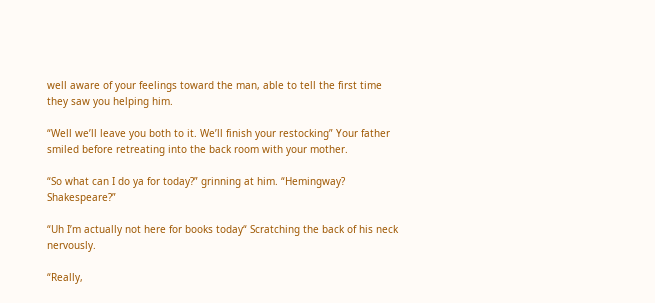well aware of your feelings toward the man, able to tell the first time they saw you helping him.

“Well we’ll leave you both to it. We’ll finish your restocking” Your father smiled before retreating into the back room with your mother.

“So what can I do ya for today?” grinning at him. “Hemingway? Shakespeare?”

“Uh I’m actually not here for books today“ Scratching the back of his neck nervously.

“Really,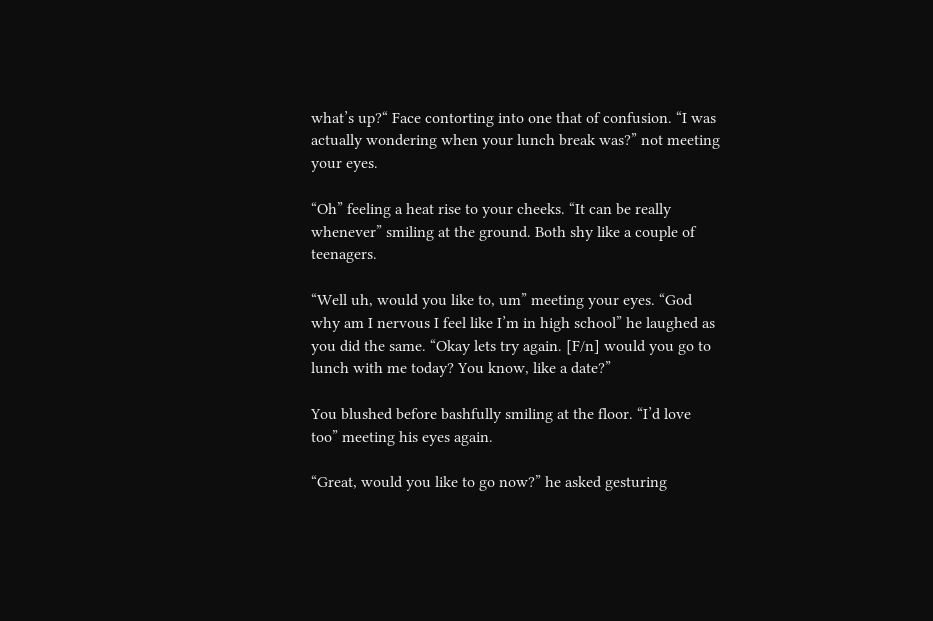what’s up?“ Face contorting into one that of confusion. “I was actually wondering when your lunch break was?” not meeting your eyes.

“Oh” feeling a heat rise to your cheeks. “It can be really whenever” smiling at the ground. Both shy like a couple of teenagers.

“Well uh, would you like to, um” meeting your eyes. “God why am I nervous I feel like I’m in high school” he laughed as you did the same. “Okay lets try again. [F/n] would you go to lunch with me today? You know, like a date?”

You blushed before bashfully smiling at the floor. “I’d love too” meeting his eyes again.

“Great, would you like to go now?” he asked gesturing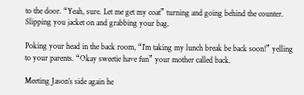to the door. “Yeah, sure. Let me get my coat” turning and going behind the counter. Slipping you jacket on and grabbing your bag.

Poking your head in the back room, “I’m taking my lunch break be back soon!” yelling to your parents. “Okay sweetie have fun” your mother called back.

Meeting Jason’s side again he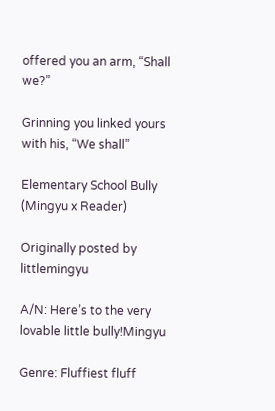offered you an arm, “Shall we?”

Grinning you linked yours with his, “We shall”

Elementary School Bully (Mingyu x Reader)

Originally posted by littlemingyu

A/N: Here’s to the very lovable little bully!Mingyu

Genre: Fluffiest fluff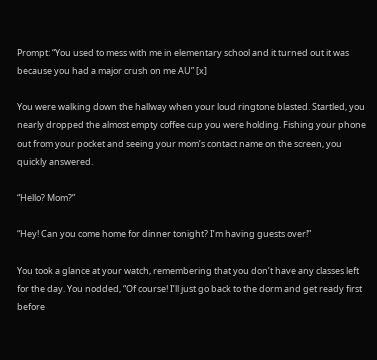Prompt: “You used to mess with me in elementary school and it turned out it was because you had a major crush on me AU” [x]

You were walking down the hallway when your loud ringtone blasted. Startled, you nearly dropped the almost empty coffee cup you were holding. Fishing your phone out from your pocket and seeing your mom’s contact name on the screen, you quickly answered.

“Hello? Mom?”

“Hey! Can you come home for dinner tonight? I’m having guests over!”

You took a glance at your watch, remembering that you don’t have any classes left for the day. You nodded, “Of course! I’ll just go back to the dorm and get ready first before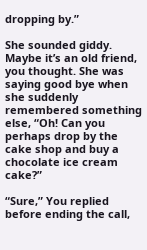dropping by.”

She sounded giddy. Maybe it’s an old friend, you thought. She was saying good bye when she suddenly remembered something else, “Oh! Can you perhaps drop by the cake shop and buy a chocolate ice cream cake?”

“Sure,” You replied before ending the call,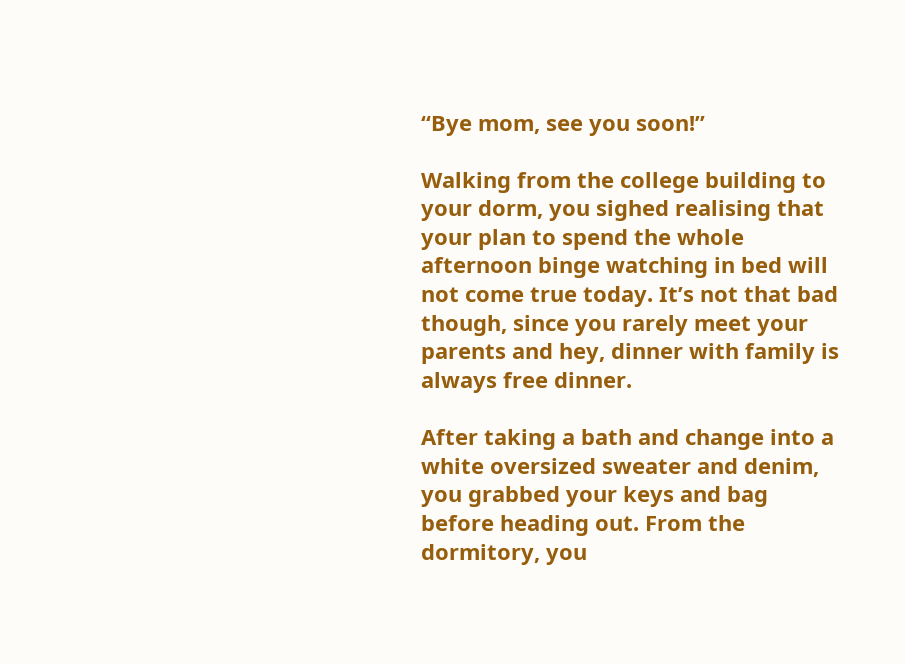“Bye mom, see you soon!”

Walking from the college building to your dorm, you sighed realising that your plan to spend the whole afternoon binge watching in bed will not come true today. It’s not that bad though, since you rarely meet your parents and hey, dinner with family is always free dinner.

After taking a bath and change into a white oversized sweater and denim, you grabbed your keys and bag before heading out. From the dormitory, you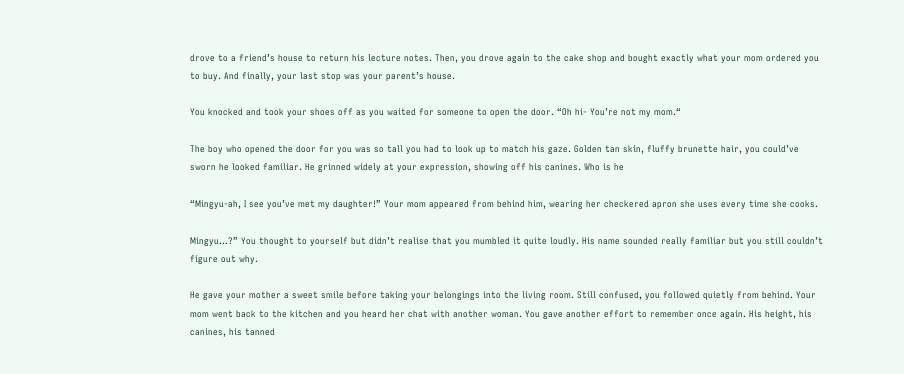drove to a friend’s house to return his lecture notes. Then, you drove again to the cake shop and bought exactly what your mom ordered you to buy. And finally, your last stop was your parent’s house.

You knocked and took your shoes off as you waited for someone to open the door. “Oh hi- You’re not my mom.“

The boy who opened the door for you was so tall you had to look up to match his gaze. Golden tan skin, fluffy brunette hair, you could’ve sworn he looked familiar. He grinned widely at your expression, showing off his canines. Who is he

“Mingyu-ah, I see you’ve met my daughter!” Your mom appeared from behind him, wearing her checkered apron she uses every time she cooks.

Mingyu…?” You thought to yourself but didn’t realise that you mumbled it quite loudly. His name sounded really familiar but you still couldn’t figure out why.

He gave your mother a sweet smile before taking your belongings into the living room. Still confused, you followed quietly from behind. Your mom went back to the kitchen and you heard her chat with another woman. You gave another effort to remember once again. His height, his canines, his tanned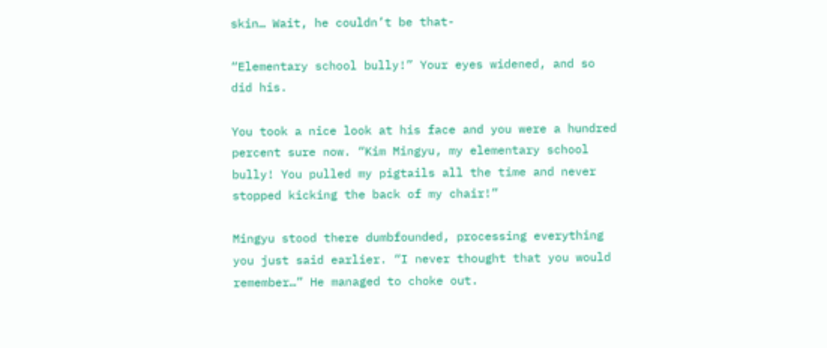skin… Wait, he couldn’t be that-

“Elementary school bully!” Your eyes widened, and so did his.

You took a nice look at his face and you were a hundred percent sure now. “Kim Mingyu, my elementary school bully! You pulled my pigtails all the time and never stopped kicking the back of my chair!”

Mingyu stood there dumbfounded, processing everything you just said earlier. “I never thought that you would remember…” He managed to choke out.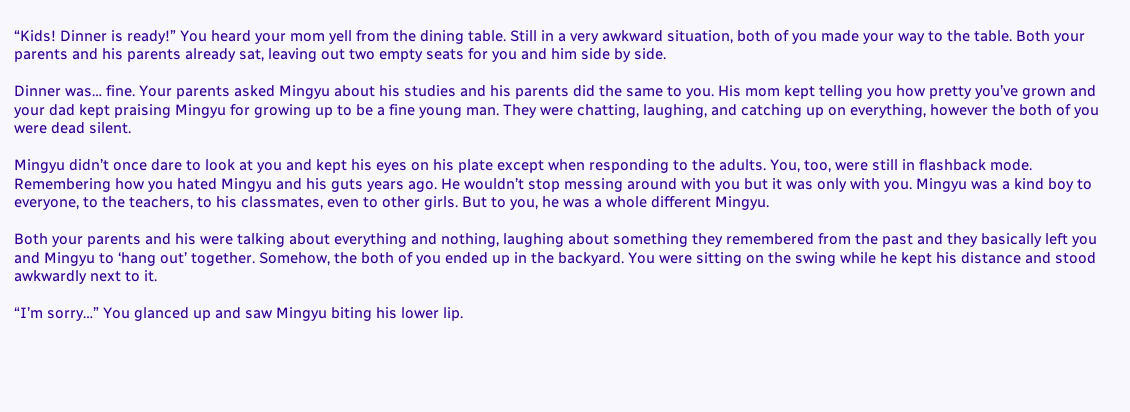“Kids! Dinner is ready!” You heard your mom yell from the dining table. Still in a very awkward situation, both of you made your way to the table. Both your parents and his parents already sat, leaving out two empty seats for you and him side by side.

Dinner was… fine. Your parents asked Mingyu about his studies and his parents did the same to you. His mom kept telling you how pretty you’ve grown and your dad kept praising Mingyu for growing up to be a fine young man. They were chatting, laughing, and catching up on everything, however the both of you were dead silent.

Mingyu didn’t once dare to look at you and kept his eyes on his plate except when responding to the adults. You, too, were still in flashback mode. Remembering how you hated Mingyu and his guts years ago. He wouldn’t stop messing around with you but it was only with you. Mingyu was a kind boy to everyone, to the teachers, to his classmates, even to other girls. But to you, he was a whole different Mingyu.

Both your parents and his were talking about everything and nothing, laughing about something they remembered from the past and they basically left you and Mingyu to ‘hang out’ together. Somehow, the both of you ended up in the backyard. You were sitting on the swing while he kept his distance and stood awkwardly next to it.

“I’m sorry…” You glanced up and saw Mingyu biting his lower lip.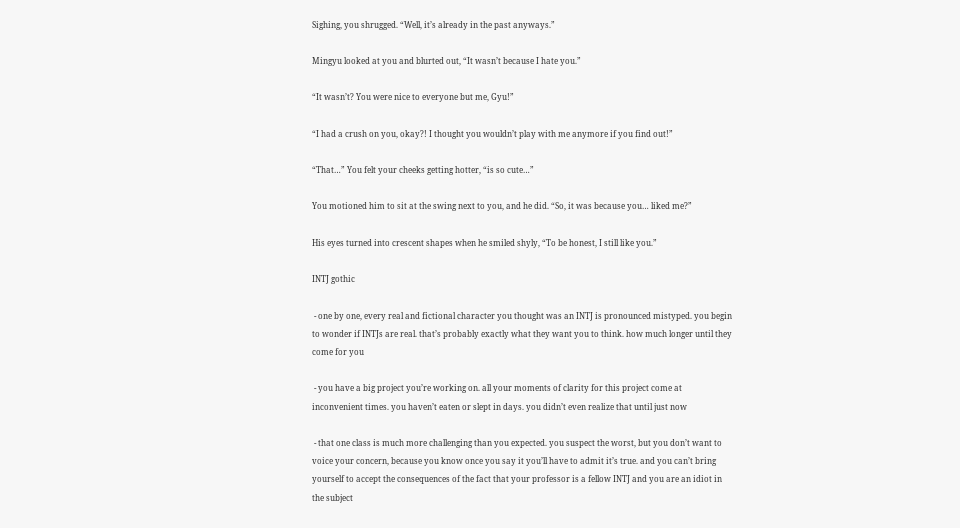Sighing, you shrugged. “Well, it’s already in the past anyways.”

Mingyu looked at you and blurted out, “It wasn’t because I hate you.”

“It wasn’t? You were nice to everyone but me, Gyu!”

“I had a crush on you, okay?! I thought you wouldn’t play with me anymore if you find out!”

“That…” You felt your cheeks getting hotter, “is so cute…”

You motioned him to sit at the swing next to you, and he did. “So, it was because you… liked me?”

His eyes turned into crescent shapes when he smiled shyly, “To be honest, I still like you.”

INTJ gothic

 - one by one, every real and fictional character you thought was an INTJ is pronounced mistyped. you begin to wonder if INTJs are real. that’s probably exactly what they want you to think. how much longer until they come for you

 - you have a big project you’re working on. all your moments of clarity for this project come at inconvenient times. you haven’t eaten or slept in days. you didn’t even realize that until just now

 - that one class is much more challenging than you expected. you suspect the worst, but you don’t want to voice your concern, because you know once you say it you’ll have to admit it’s true. and you can’t bring yourself to accept the consequences of the fact that your professor is a fellow INTJ and you are an idiot in the subject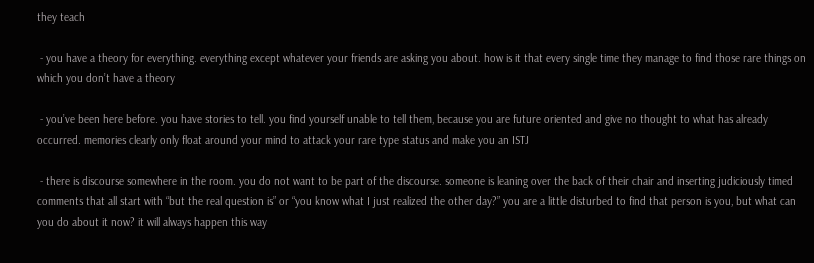they teach

 - you have a theory for everything. everything except whatever your friends are asking you about. how is it that every single time they manage to find those rare things on which you don’t have a theory

 - you’ve been here before. you have stories to tell. you find yourself unable to tell them, because you are future oriented and give no thought to what has already occurred. memories clearly only float around your mind to attack your rare type status and make you an ISTJ

 - there is discourse somewhere in the room. you do not want to be part of the discourse. someone is leaning over the back of their chair and inserting judiciously timed comments that all start with “but the real question is” or “you know what I just realized the other day?” you are a little disturbed to find that person is you, but what can you do about it now? it will always happen this way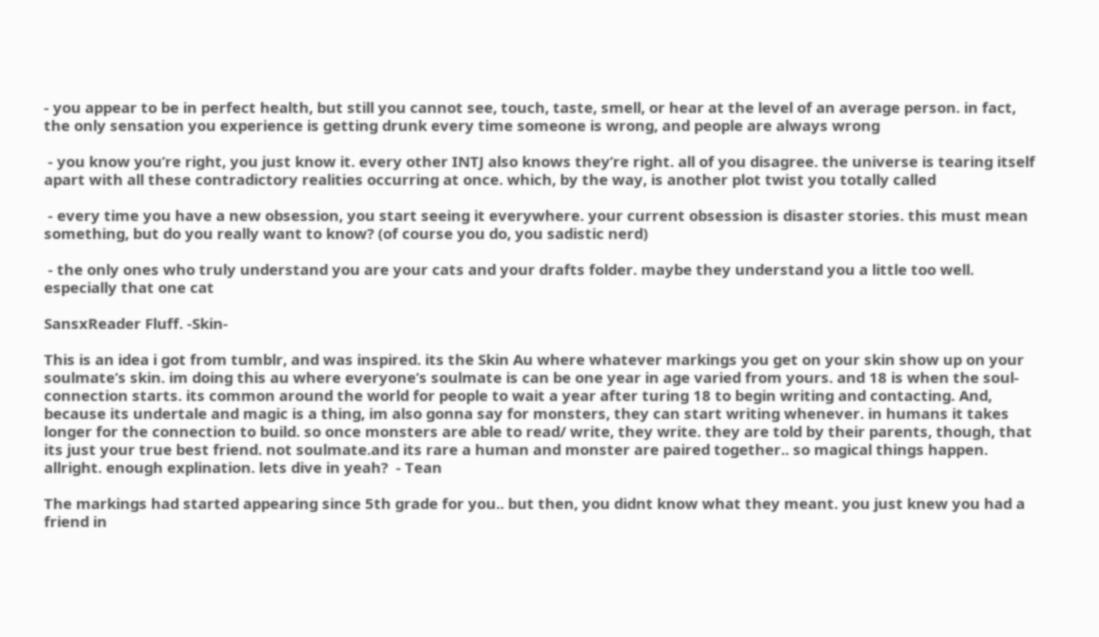- you appear to be in perfect health, but still you cannot see, touch, taste, smell, or hear at the level of an average person. in fact, the only sensation you experience is getting drunk every time someone is wrong, and people are always wrong

 - you know you’re right, you just know it. every other INTJ also knows they’re right. all of you disagree. the universe is tearing itself apart with all these contradictory realities occurring at once. which, by the way, is another plot twist you totally called

 - every time you have a new obsession, you start seeing it everywhere. your current obsession is disaster stories. this must mean something, but do you really want to know? (of course you do, you sadistic nerd)

 - the only ones who truly understand you are your cats and your drafts folder. maybe they understand you a little too well. especially that one cat

SansxReader Fluff. -Skin-

This is an idea i got from tumblr, and was inspired. its the Skin Au where whatever markings you get on your skin show up on your soulmate’s skin. im doing this au where everyone’s soulmate is can be one year in age varied from yours. and 18 is when the soul-connection starts. its common around the world for people to wait a year after turing 18 to begin writing and contacting. And, because its undertale and magic is a thing, im also gonna say for monsters, they can start writing whenever. in humans it takes longer for the connection to build. so once monsters are able to read/ write, they write. they are told by their parents, though, that its just your true best friend. not soulmate.and its rare a human and monster are paired together.. so magical things happen. allright. enough explination. lets dive in yeah?  - Tean

The markings had started appearing since 5th grade for you.. but then, you didnt know what they meant. you just knew you had a friend in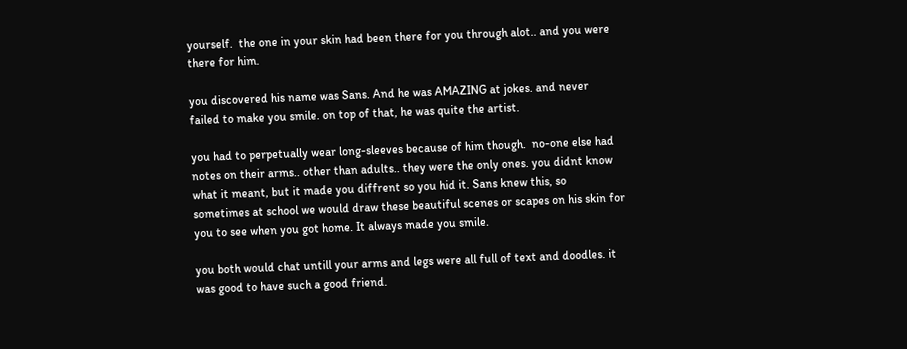yourself.  the one in your skin had been there for you through alot.. and you were there for him.

you discovered his name was Sans. And he was AMAZING at jokes. and never failed to make you smile. on top of that, he was quite the artist.

you had to perpetually wear long-sleeves because of him though.  no-one else had notes on their arms.. other than adults.. they were the only ones. you didnt know what it meant, but it made you diffrent so you hid it. Sans knew this, so sometimes at school we would draw these beautiful scenes or scapes on his skin for you to see when you got home. It always made you smile.

you both would chat untill your arms and legs were all full of text and doodles. it was good to have such a good friend.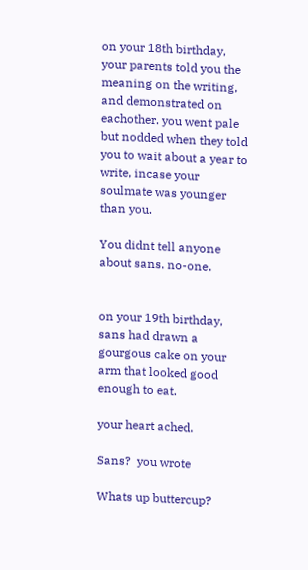on your 18th birthday, your parents told you the meaning on the writing, and demonstrated on eachother. you went pale but nodded when they told you to wait about a year to write, incase your soulmate was younger than you.

You didnt tell anyone about sans. no-one.


on your 19th birthday, sans had drawn a gourgous cake on your arm that looked good enough to eat.

your heart ached.

Sans?  you wrote

Whats up buttercup?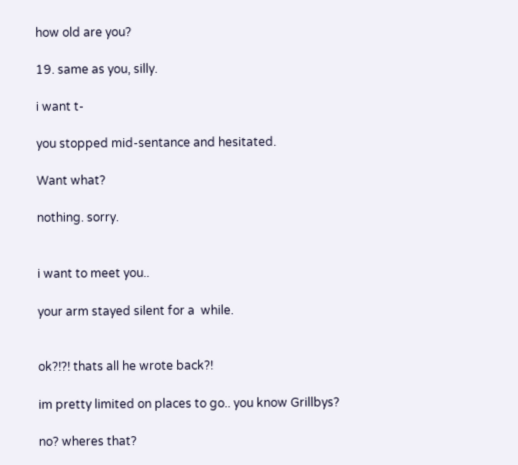how old are you?

19. same as you, silly.

i want t-

you stopped mid-sentance and hesitated.

Want what?

nothing. sorry.


i want to meet you..

your arm stayed silent for a  while.


ok?!?! thats all he wrote back?!

im pretty limited on places to go.. you know Grillbys?

no? wheres that?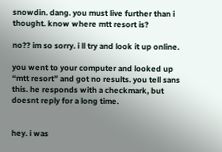snowdin. dang. you must live further than i thought. know where mtt resort is?

no?? im so sorry. i ll try and look it up online.

you went to your computer and looked up “mtt resort” and got no results. you tell sans this. he responds with a checkmark, but doesnt reply for a long time.


hey. i was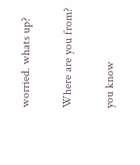worried. whats up?

Where are you from?

you know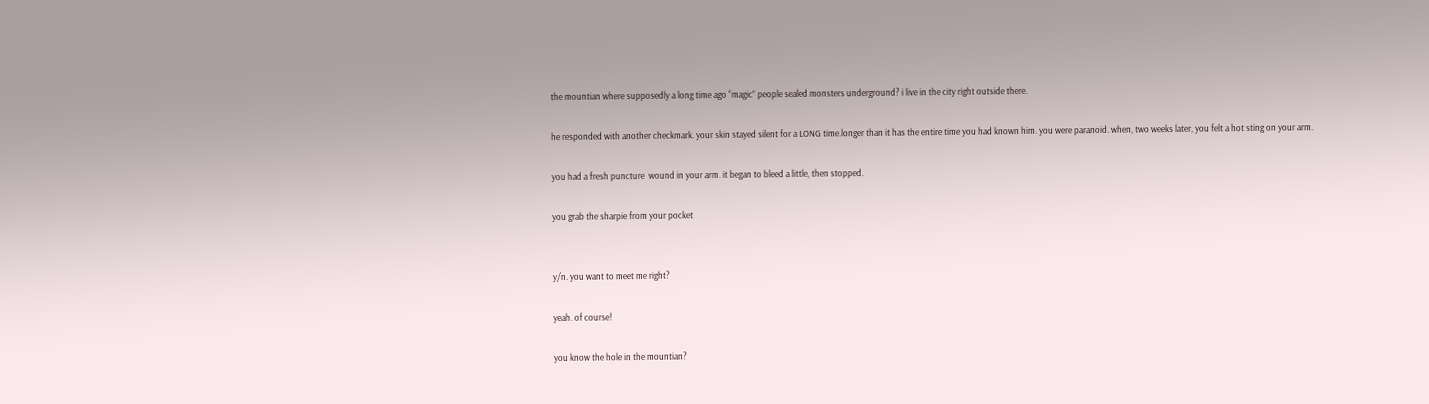the mountian where supposedly a long time ago “magic” people sealed monsters underground? i live in the city right outside there.

he responded with another checkmark. your skin stayed silent for a LONG time.longer than it has the entire time you had known him. you were paranoid. when, two weeks later, you felt a hot sting on your arm.

you had a fresh puncture  wound in your arm. it began to bleed a little, then stopped.

you grab the sharpie from your pocket


y/n. you want to meet me right?

yeah. of course!

you know the hole in the mountian?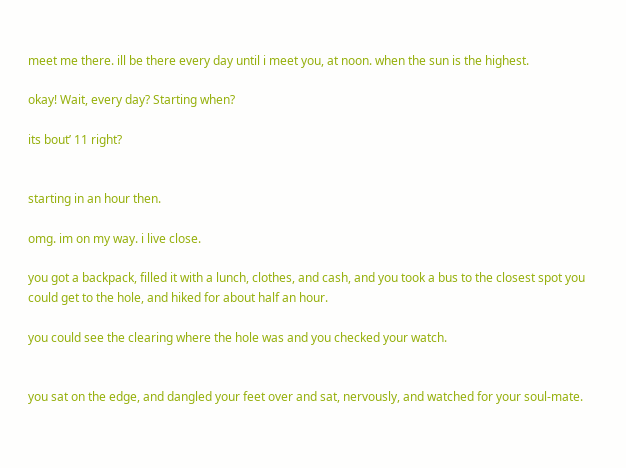meet me there. ill be there every day until i meet you, at noon. when the sun is the highest.

okay! Wait, every day? Starting when?

its bout’ 11 right?


starting in an hour then.

omg. im on my way. i live close.

you got a backpack, filled it with a lunch, clothes, and cash, and you took a bus to the closest spot you could get to the hole, and hiked for about half an hour.

you could see the clearing where the hole was and you checked your watch.


you sat on the edge, and dangled your feet over and sat, nervously, and watched for your soul-mate.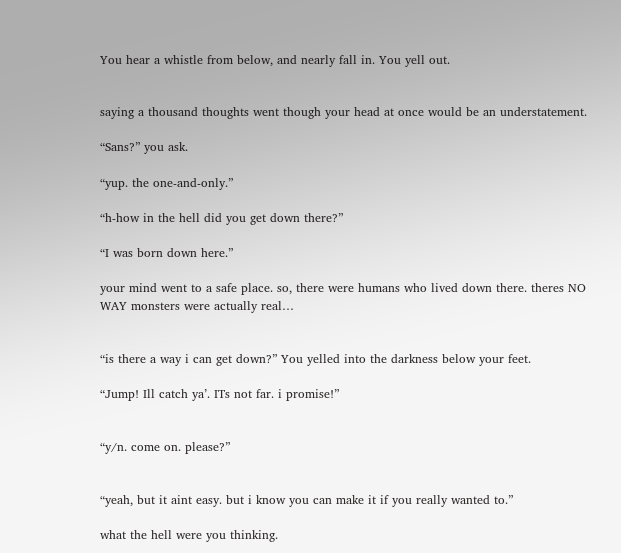You hear a whistle from below, and nearly fall in. You yell out.


saying a thousand thoughts went though your head at once would be an understatement.

“Sans?” you ask.

“yup. the one-and-only.”

“h-how in the hell did you get down there?”

“I was born down here.”

your mind went to a safe place. so, there were humans who lived down there. theres NO WAY monsters were actually real…


“is there a way i can get down?” You yelled into the darkness below your feet.

“Jump! Ill catch ya’. ITs not far. i promise!”


“y/n. come on. please?”


“yeah, but it aint easy. but i know you can make it if you really wanted to.”

what the hell were you thinking.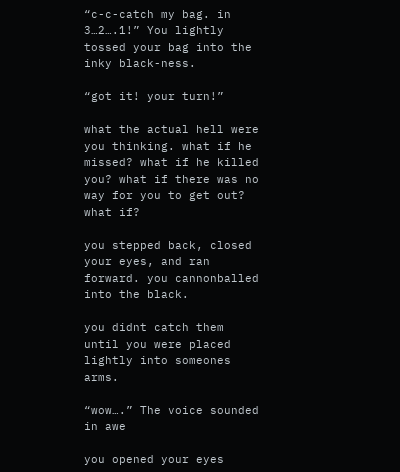“c-c-catch my bag. in 3…2….1!” You lightly tossed your bag into the inky black-ness.

“got it! your turn!”

what the actual hell were you thinking. what if he missed? what if he killed you? what if there was no way for you to get out? what if?

you stepped back, closed your eyes, and ran forward. you cannonballed into the black.

you didnt catch them until you were placed lightly into someones arms.

“wow….” The voice sounded in awe

you opened your eyes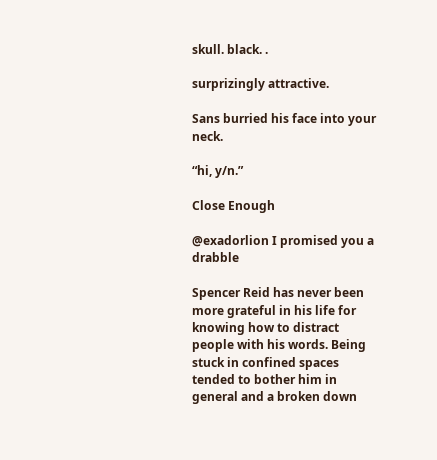skull. black. .

surprizingly attractive.

Sans burried his face into your neck.

“hi, y/n.”

Close Enough

@exadorlion I promised you a drabble

Spencer Reid has never been more grateful in his life for knowing how to distract people with his words. Being stuck in confined spaces tended to bother him in general and a broken down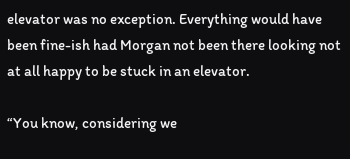elevator was no exception. Everything would have been fine-ish had Morgan not been there looking not at all happy to be stuck in an elevator.

“You know, considering we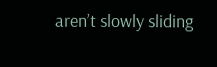aren’t slowly sliding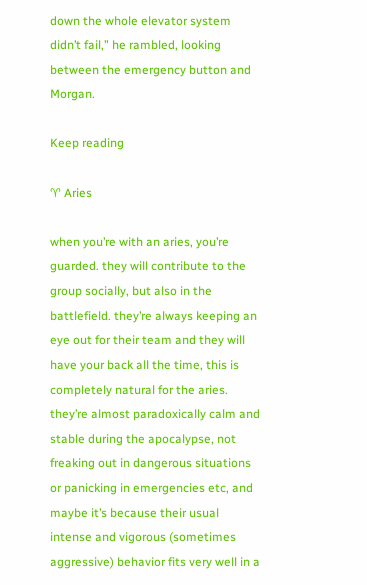down the whole elevator system didn’t fail,” he rambled, looking between the emergency button and Morgan.

Keep reading

♈ Aries

when you’re with an aries, you’re guarded. they will contribute to the group socially, but also in the battlefield. they’re always keeping an eye out for their team and they will have your back all the time, this is completely natural for the aries. they’re almost paradoxically calm and stable during the apocalypse, not freaking out in dangerous situations or panicking in emergencies etc, and maybe it’s because their usual intense and vigorous (sometimes aggressive) behavior fits very well in a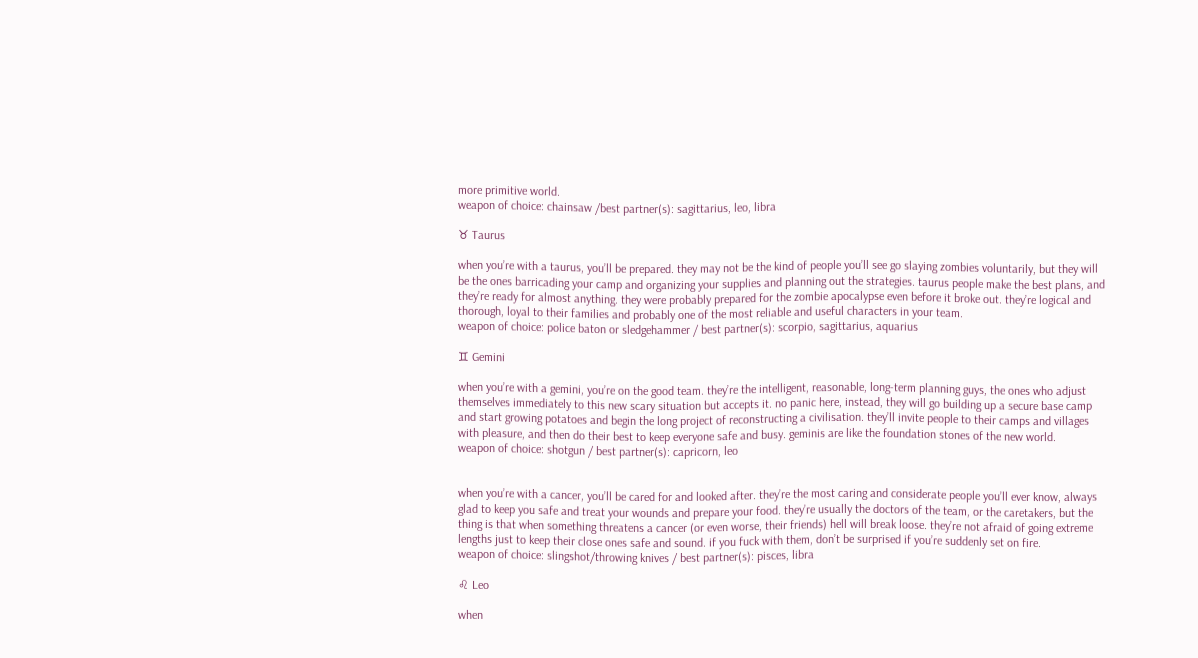more primitive world.
weapon of choice: chainsaw /best partner(s): sagittarius, leo, libra

♉ Taurus

when you’re with a taurus, you’ll be prepared. they may not be the kind of people you’ll see go slaying zombies voluntarily, but they will be the ones barricading your camp and organizing your supplies and planning out the strategies. taurus people make the best plans, and they’re ready for almost anything. they were probably prepared for the zombie apocalypse even before it broke out. they’re logical and thorough, loyal to their families and probably one of the most reliable and useful characters in your team.
weapon of choice: police baton or sledgehammer / best partner(s): scorpio, sagittarius, aquarius

♊ Gemini

when you’re with a gemini, you’re on the good team. they’re the intelligent, reasonable, long-term planning guys, the ones who adjust themselves immediately to this new scary situation but accepts it. no panic here, instead, they will go building up a secure base camp and start growing potatoes and begin the long project of reconstructing a civilisation. they’ll invite people to their camps and villages with pleasure, and then do their best to keep everyone safe and busy. geminis are like the foundation stones of the new world.
weapon of choice: shotgun / best partner(s): capricorn, leo


when you’re with a cancer, you’ll be cared for and looked after. they’re the most caring and considerate people you’ll ever know, always glad to keep you safe and treat your wounds and prepare your food. they’re usually the doctors of the team, or the caretakers, but the thing is that when something threatens a cancer (or even worse, their friends) hell will break loose. they’re not afraid of going extreme lengths just to keep their close ones safe and sound. if you fuck with them, don’t be surprised if you’re suddenly set on fire.
weapon of choice: slingshot/throwing knives / best partner(s): pisces, libra

♌ Leo

when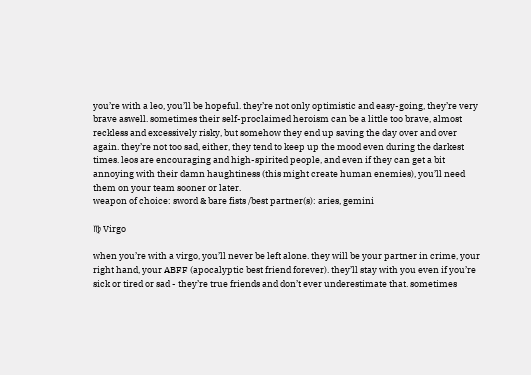you’re with a leo, you’ll be hopeful. they’re not only optimistic and easy-going, they’re very brave aswell. sometimes their self-proclaimed heroism can be a little too brave, almost reckless and excessively risky, but somehow they end up saving the day over and over again. they’re not too sad, either, they tend to keep up the mood even during the darkest times. leos are encouraging and high-spirited people, and even if they can get a bit annoying with their damn haughtiness (this might create human enemies), you’ll need them on your team sooner or later.
weapon of choice: sword & bare fists /best partner(s): aries, gemini

♍ Virgo

when you’re with a virgo, you’ll never be left alone. they will be your partner in crime, your right hand, your ABFF (apocalyptic best friend forever). they’ll stay with you even if you’re sick or tired or sad - they’re true friends and don’t ever underestimate that. sometimes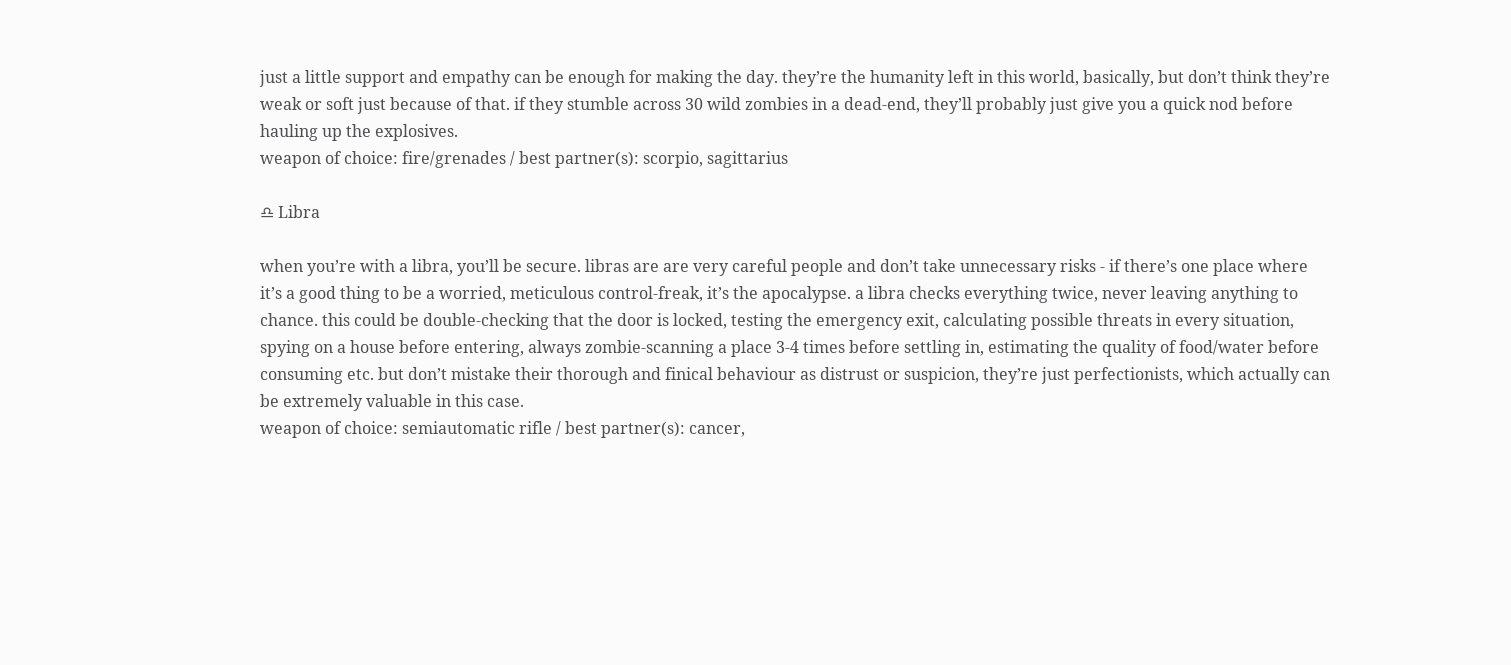just a little support and empathy can be enough for making the day. they’re the humanity left in this world, basically, but don’t think they’re weak or soft just because of that. if they stumble across 30 wild zombies in a dead-end, they’ll probably just give you a quick nod before hauling up the explosives.
weapon of choice: fire/grenades / best partner(s): scorpio, sagittarius

♎ Libra

when you’re with a libra, you’ll be secure. libras are are very careful people and don’t take unnecessary risks - if there’s one place where it’s a good thing to be a worried, meticulous control-freak, it’s the apocalypse. a libra checks everything twice, never leaving anything to chance. this could be double-checking that the door is locked, testing the emergency exit, calculating possible threats in every situation, spying on a house before entering, always zombie-scanning a place 3-4 times before settling in, estimating the quality of food/water before consuming etc. but don’t mistake their thorough and finical behaviour as distrust or suspicion, they’re just perfectionists, which actually can be extremely valuable in this case.
weapon of choice: semiautomatic rifle / best partner(s): cancer,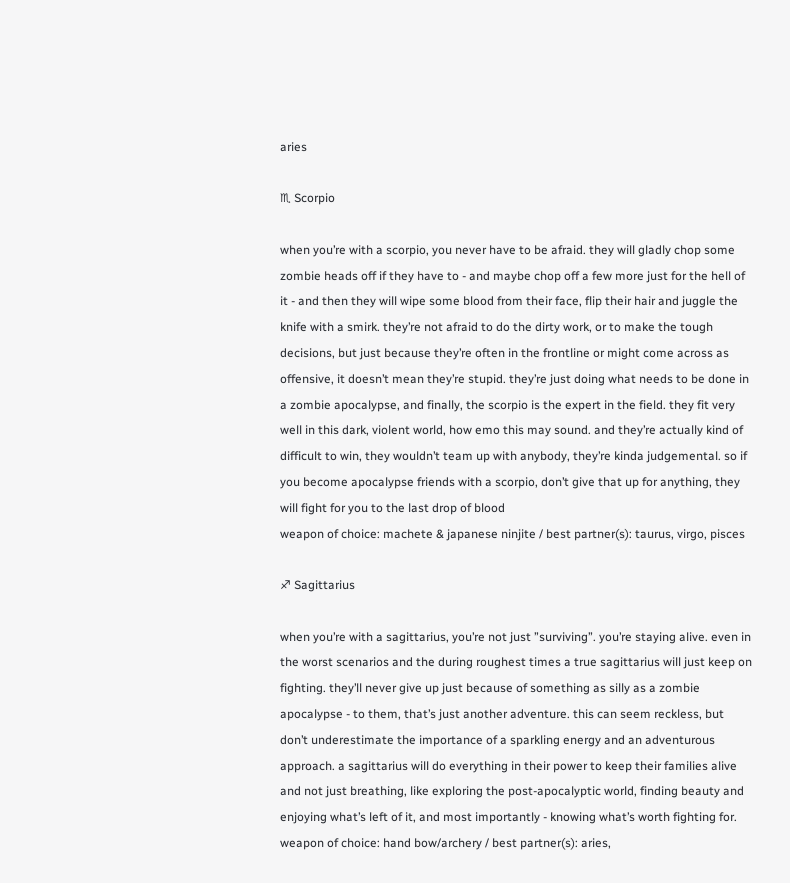aries

♏ Scorpio

when you’re with a scorpio, you never have to be afraid. they will gladly chop some zombie heads off if they have to - and maybe chop off a few more just for the hell of it - and then they will wipe some blood from their face, flip their hair and juggle the knife with a smirk. they’re not afraid to do the dirty work, or to make the tough decisions, but just because they’re often in the frontline or might come across as offensive, it doesn’t mean they’re stupid. they’re just doing what needs to be done in a zombie apocalypse, and finally, the scorpio is the expert in the field. they fit very well in this dark, violent world, how emo this may sound. and they’re actually kind of difficult to win, they wouldn’t team up with anybody, they’re kinda judgemental. so if you become apocalypse friends with a scorpio, don’t give that up for anything, they will fight for you to the last drop of blood
weapon of choice: machete & japanese ninjite / best partner(s): taurus, virgo, pisces

♐ Sagittarius

when you’re with a sagittarius, you’re not just ”surviving”. you’re staying alive. even in the worst scenarios and the during roughest times a true sagittarius will just keep on fighting. they’ll never give up just because of something as silly as a zombie apocalypse - to them, that’s just another adventure. this can seem reckless, but don’t underestimate the importance of a sparkling energy and an adventurous approach. a sagittarius will do everything in their power to keep their families alive and not just breathing, like exploring the post-apocalyptic world, finding beauty and enjoying what’s left of it, and most importantly - knowing what’s worth fighting for.
weapon of choice: hand bow/archery / best partner(s): aries,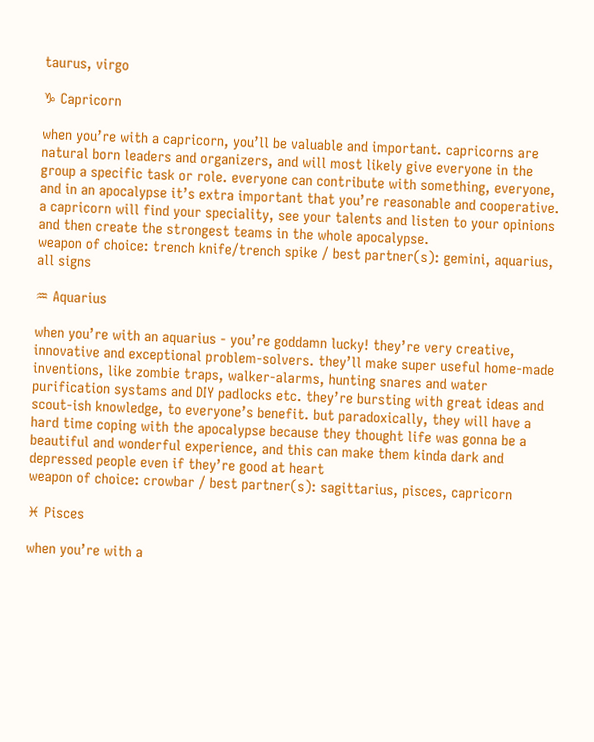taurus, virgo

♑ Capricorn

when you’re with a capricorn, you’ll be valuable and important. capricorns are natural born leaders and organizers, and will most likely give everyone in the group a specific task or role. everyone can contribute with something, everyone, and in an apocalypse it’s extra important that you’re reasonable and cooperative. a capricorn will find your speciality, see your talents and listen to your opinions and then create the strongest teams in the whole apocalypse.
weapon of choice: trench knife/trench spike / best partner(s): gemini, aquarius, all signs

♒ Aquarius

when you’re with an aquarius - you’re goddamn lucky! they’re very creative, innovative and exceptional problem-solvers. they’ll make super useful home-made inventions, like zombie traps, walker-alarms, hunting snares and water purification systams and DIY padlocks etc. they’re bursting with great ideas and scout-ish knowledge, to everyone’s benefit. but paradoxically, they will have a hard time coping with the apocalypse because they thought life was gonna be a beautiful and wonderful experience, and this can make them kinda dark and depressed people even if they’re good at heart
weapon of choice: crowbar / best partner(s): sagittarius, pisces, capricorn

♓ Pisces

when you’re with a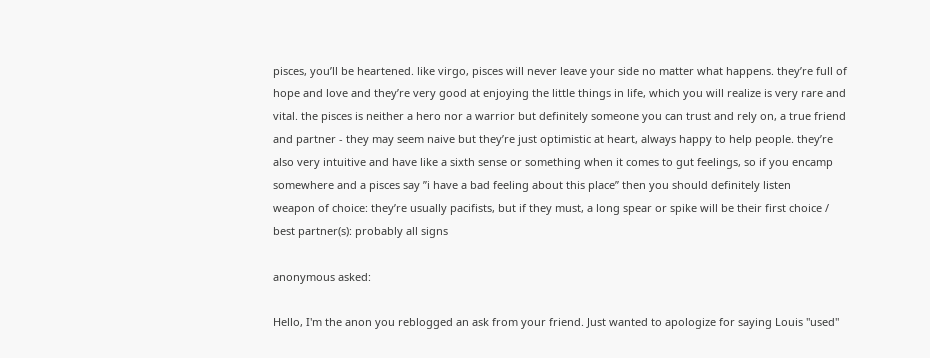pisces, you’ll be heartened. like virgo, pisces will never leave your side no matter what happens. they’re full of hope and love and they’re very good at enjoying the little things in life, which you will realize is very rare and vital. the pisces is neither a hero nor a warrior but definitely someone you can trust and rely on, a true friend and partner - they may seem naive but they’re just optimistic at heart, always happy to help people. they’re also very intuitive and have like a sixth sense or something when it comes to gut feelings, so if you encamp somewhere and a pisces say ”i have a bad feeling about this place” then you should definitely listen
weapon of choice: they’re usually pacifists, but if they must, a long spear or spike will be their first choice / best partner(s): probably all signs

anonymous asked:

Hello, I'm the anon you reblogged an ask from your friend. Just wanted to apologize for saying Louis "used"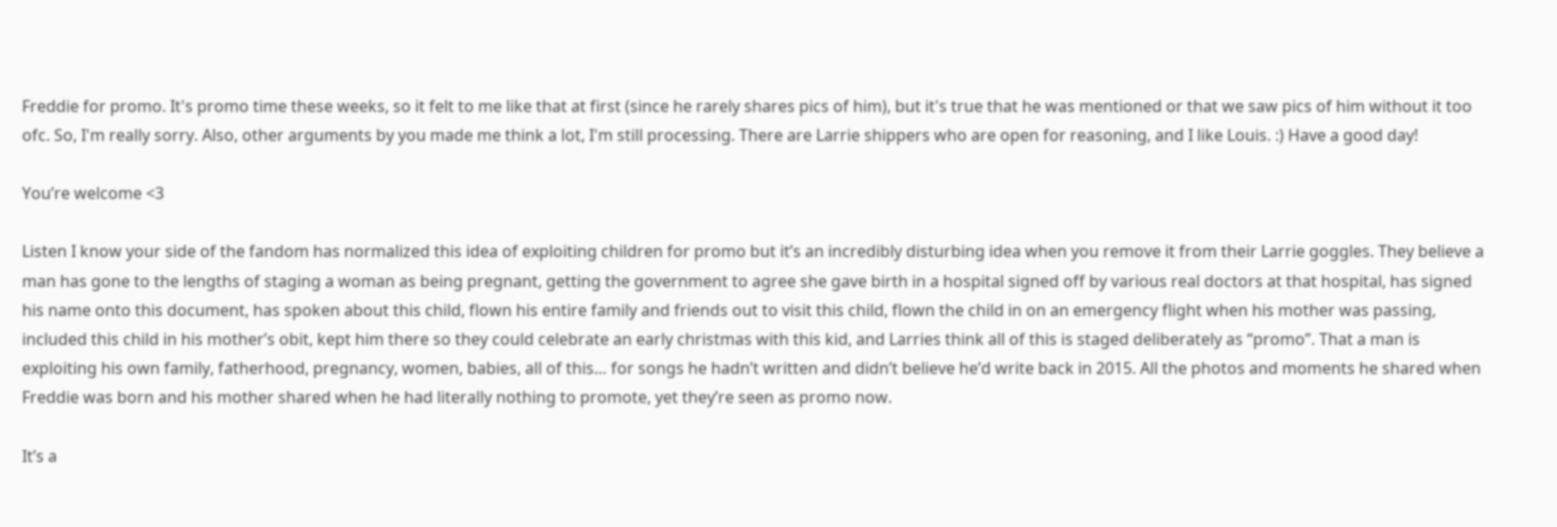Freddie for promo. It's promo time these weeks, so it felt to me like that at first (since he rarely shares pics of him), but it's true that he was mentioned or that we saw pics of him without it too ofc. So, I'm really sorry. Also, other arguments by you made me think a lot, I'm still processing. There are Larrie shippers who are open for reasoning, and I like Louis. :) Have a good day!

You’re welcome <3

Listen I know your side of the fandom has normalized this idea of exploiting children for promo but it’s an incredibly disturbing idea when you remove it from their Larrie goggles. They believe a man has gone to the lengths of staging a woman as being pregnant, getting the government to agree she gave birth in a hospital signed off by various real doctors at that hospital, has signed his name onto this document, has spoken about this child, flown his entire family and friends out to visit this child, flown the child in on an emergency flight when his mother was passing, included this child in his mother’s obit, kept him there so they could celebrate an early christmas with this kid, and Larries think all of this is staged deliberately as “promo”. That a man is exploiting his own family, fatherhood, pregnancy, women, babies, all of this… for songs he hadn’t written and didn’t believe he’d write back in 2015. All the photos and moments he shared when Freddie was born and his mother shared when he had literally nothing to promote, yet they’re seen as promo now.

It’s a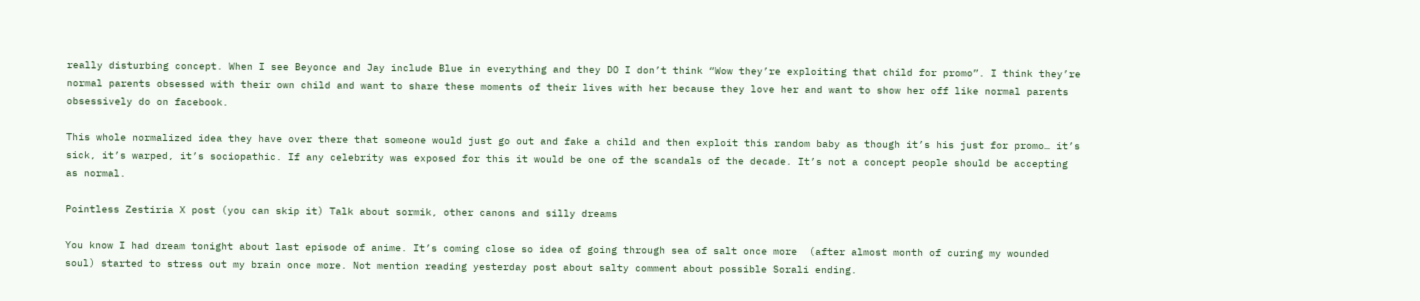really disturbing concept. When I see Beyonce and Jay include Blue in everything and they DO I don’t think “Wow they’re exploiting that child for promo”. I think they’re normal parents obsessed with their own child and want to share these moments of their lives with her because they love her and want to show her off like normal parents obsessively do on facebook.

This whole normalized idea they have over there that someone would just go out and fake a child and then exploit this random baby as though it’s his just for promo… it’s sick, it’s warped, it’s sociopathic. If any celebrity was exposed for this it would be one of the scandals of the decade. It’s not a concept people should be accepting as normal.

Pointless Zestiria X post (you can skip it) Talk about sormik, other canons and silly dreams

You know I had dream tonight about last episode of anime. It’s coming close so idea of going through sea of salt once more  (after almost month of curing my wounded soul) started to stress out my brain once more. Not mention reading yesterday post about salty comment about possible Sorali ending.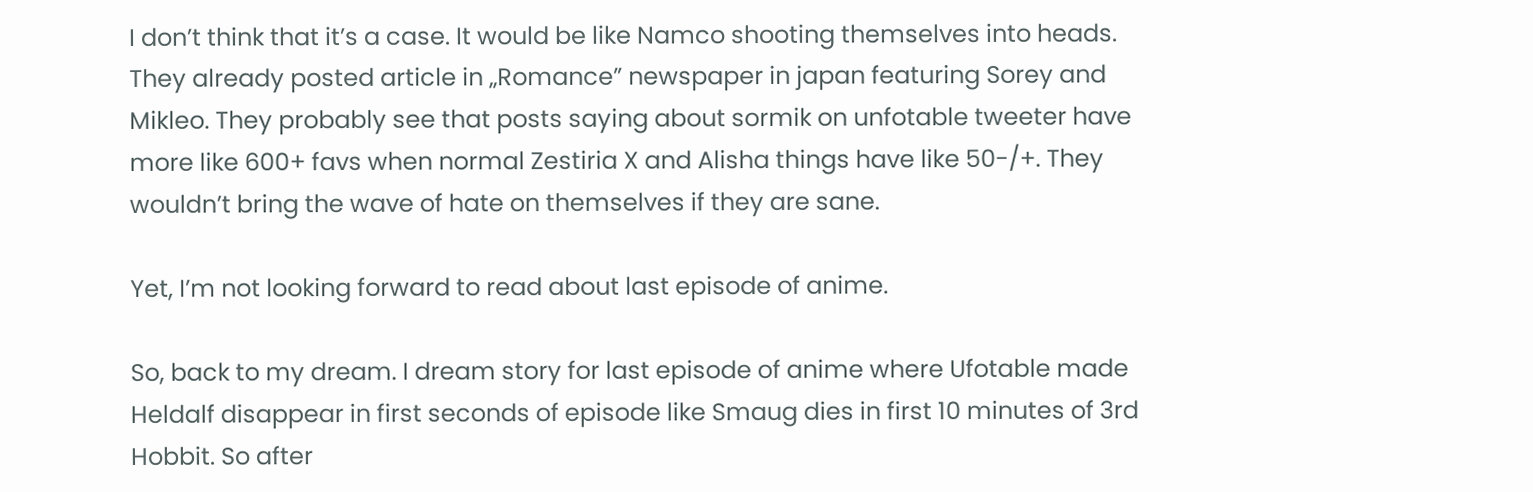I don’t think that it’s a case. It would be like Namco shooting themselves into heads. They already posted article in „Romance” newspaper in japan featuring Sorey and Mikleo. They probably see that posts saying about sormik on unfotable tweeter have more like 600+ favs when normal Zestiria X and Alisha things have like 50-/+. They wouldn’t bring the wave of hate on themselves if they are sane.

Yet, I’m not looking forward to read about last episode of anime.

So, back to my dream. I dream story for last episode of anime where Ufotable made Heldalf disappear in first seconds of episode like Smaug dies in first 10 minutes of 3rd Hobbit. So after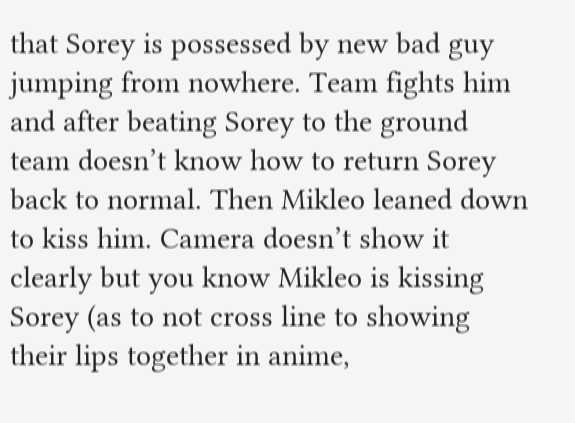that Sorey is possessed by new bad guy jumping from nowhere. Team fights him and after beating Sorey to the ground team doesn’t know how to return Sorey back to normal. Then Mikleo leaned down to kiss him. Camera doesn’t show it clearly but you know Mikleo is kissing Sorey (as to not cross line to showing their lips together in anime,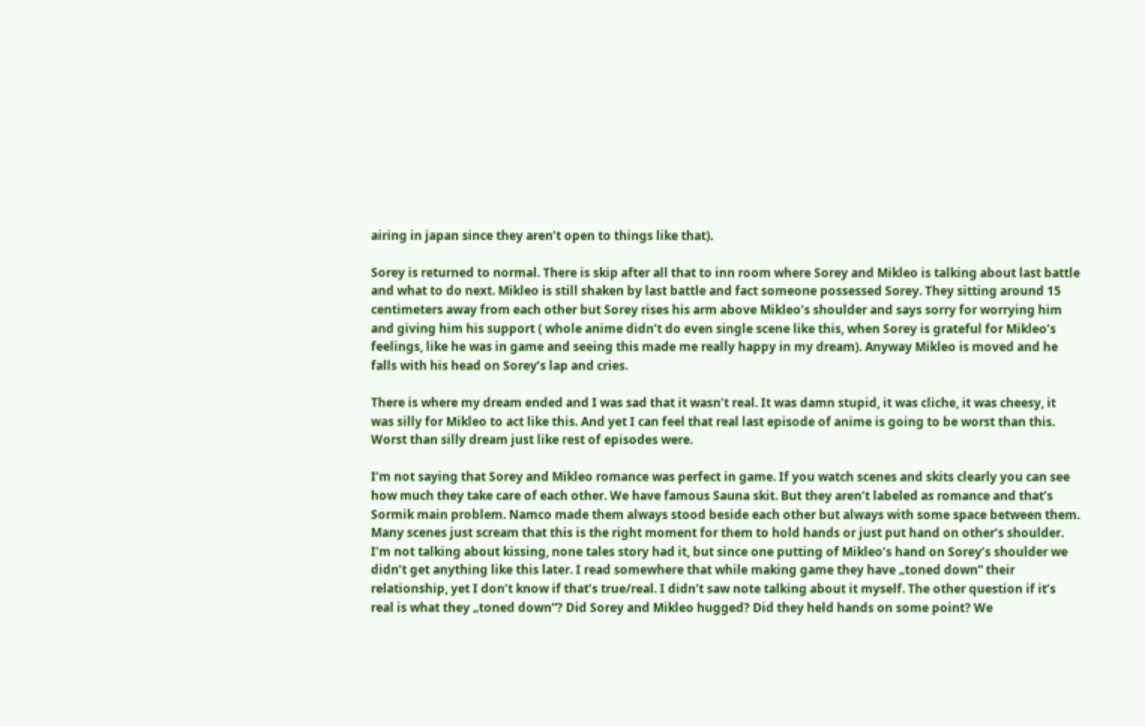airing in japan since they aren’t open to things like that).

Sorey is returned to normal. There is skip after all that to inn room where Sorey and Mikleo is talking about last battle and what to do next. Mikleo is still shaken by last battle and fact someone possessed Sorey. They sitting around 15 centimeters away from each other but Sorey rises his arm above Mikleo’s shoulder and says sorry for worrying him and giving him his support ( whole anime didn’t do even single scene like this, when Sorey is grateful for Mikleo’s feelings, like he was in game and seeing this made me really happy in my dream). Anyway Mikleo is moved and he falls with his head on Sorey’s lap and cries.

There is where my dream ended and I was sad that it wasn’t real. It was damn stupid, it was cliche, it was cheesy, it was silly for Mikleo to act like this. And yet I can feel that real last episode of anime is going to be worst than this. Worst than silly dream just like rest of episodes were.

I’m not saying that Sorey and Mikleo romance was perfect in game. If you watch scenes and skits clearly you can see how much they take care of each other. We have famous Sauna skit. But they aren’t labeled as romance and that’s Sormik main problem. Namco made them always stood beside each other but always with some space between them. Many scenes just scream that this is the right moment for them to hold hands or just put hand on other’s shoulder. I’m not talking about kissing, none tales story had it, but since one putting of Mikleo’s hand on Sorey’s shoulder we didn’t get anything like this later. I read somewhere that while making game they have „toned down” their relationship, yet I don’t know if that’s true/real. I didn’t saw note talking about it myself. The other question if it’s real is what they „toned down”? Did Sorey and Mikleo hugged? Did they held hands on some point? We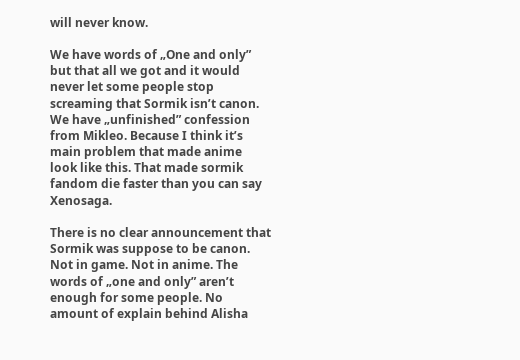will never know.

We have words of „One and only” but that all we got and it would never let some people stop screaming that Sormik isn’t canon. We have „unfinished” confession from Mikleo. Because I think it’s main problem that made anime look like this. That made sormik fandom die faster than you can say Xenosaga.

There is no clear announcement that Sormik was suppose to be canon. Not in game. Not in anime. The words of „one and only” aren’t enough for some people. No amount of explain behind Alisha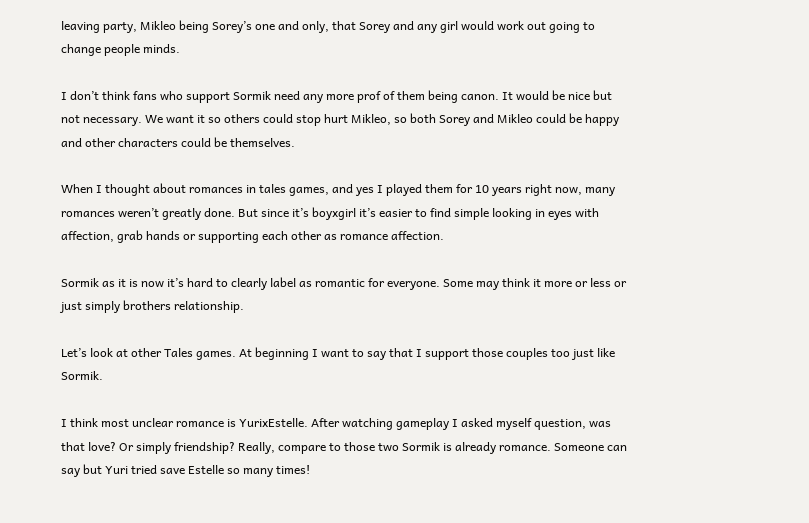leaving party, Mikleo being Sorey’s one and only, that Sorey and any girl would work out going to change people minds.

I don’t think fans who support Sormik need any more prof of them being canon. It would be nice but not necessary. We want it so others could stop hurt Mikleo, so both Sorey and Mikleo could be happy and other characters could be themselves.

When I thought about romances in tales games, and yes I played them for 10 years right now, many romances weren’t greatly done. But since it’s boyxgirl it’s easier to find simple looking in eyes with affection, grab hands or supporting each other as romance affection.

Sormik as it is now it’s hard to clearly label as romantic for everyone. Some may think it more or less or just simply brothers relationship.

Let’s look at other Tales games. At beginning I want to say that I support those couples too just like Sormik.

I think most unclear romance is YurixEstelle. After watching gameplay I asked myself question, was that love? Or simply friendship? Really, compare to those two Sormik is already romance. Someone can say but Yuri tried save Estelle so many times!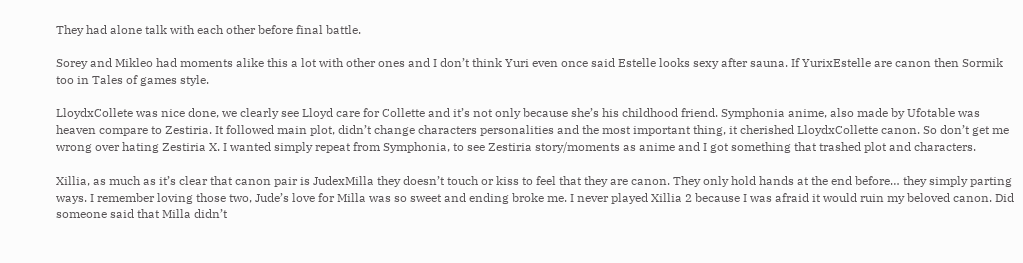They had alone talk with each other before final battle.

Sorey and Mikleo had moments alike this a lot with other ones and I don’t think Yuri even once said Estelle looks sexy after sauna. If YurixEstelle are canon then Sormik too in Tales of games style.

LloydxCollete was nice done, we clearly see Lloyd care for Collette and it’s not only because she’s his childhood friend. Symphonia anime, also made by Ufotable was heaven compare to Zestiria. It followed main plot, didn’t change characters personalities and the most important thing, it cherished LloydxCollette canon. So don’t get me wrong over hating Zestiria X. I wanted simply repeat from Symphonia, to see Zestiria story/moments as anime and I got something that trashed plot and characters.

Xillia, as much as it’s clear that canon pair is JudexMilla they doesn’t touch or kiss to feel that they are canon. They only hold hands at the end before… they simply parting ways. I remember loving those two, Jude’s love for Milla was so sweet and ending broke me. I never played Xillia 2 because I was afraid it would ruin my beloved canon. Did someone said that Milla didn’t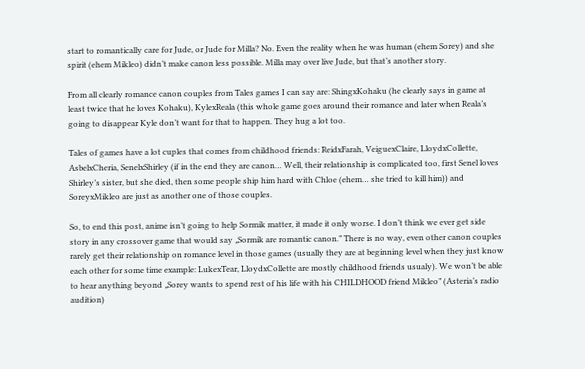start to romantically care for Jude, or Jude for Milla? No. Even the reality when he was human (ehem Sorey) and she spirit (ehem Mikleo) didn’t make canon less possible. Milla may over live Jude, but that’s another story.

From all clearly romance canon couples from Tales games I can say are: ShingxKohaku (he clearly says in game at least twice that he loves Kohaku), KylexReala (this whole game goes around their romance and later when Reala’s going to disappear Kyle don’t want for that to happen. They hug a lot too.

Tales of games have a lot cuples that comes from childhood friends: ReidxFarah, VeiguexClaire, LloydxCollette, AsbelxCheria, SenelxShirley (if in the end they are canon… Well, their relationship is complicated too, first Senel loves Shirley’s sister, but she died, then some people ship him hard with Chloe (ehem… she tried to kill him)) and SoreyxMikleo are just as another one of those couples.

So, to end this post, anime isn’t going to help Sormik matter, it made it only worse. I don’t think we ever get side story in any crossover game that would say „Sormik are romantic canon.” There is no way, even other canon couples rarely get their relationship on romance level in those games (usually they are at beginning level when they just know each other for some time example: LukexTear, LloydxCollette are mostly childhood friends usualy). We won’t be able to hear anything beyond „Sorey wants to spend rest of his life with his CHILDHOOD friend Mikleo” (Asteria’s radio audition)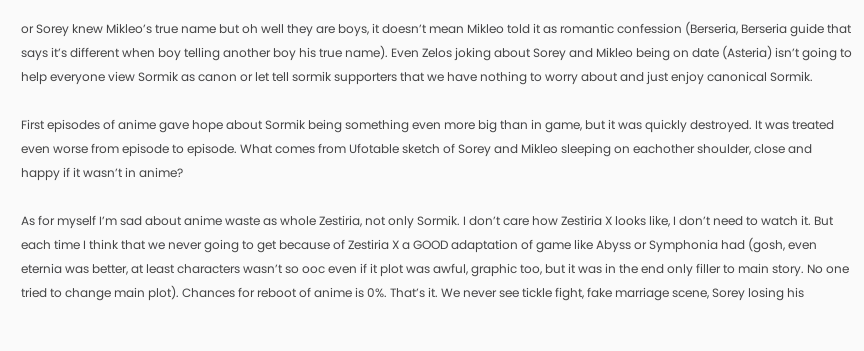or Sorey knew Mikleo’s true name but oh well they are boys, it doesn’t mean Mikleo told it as romantic confession (Berseria, Berseria guide that says it’s different when boy telling another boy his true name). Even Zelos joking about Sorey and Mikleo being on date (Asteria) isn’t going to help everyone view Sormik as canon or let tell sormik supporters that we have nothing to worry about and just enjoy canonical Sormik.

First episodes of anime gave hope about Sormik being something even more big than in game, but it was quickly destroyed. It was treated even worse from episode to episode. What comes from Ufotable sketch of Sorey and Mikleo sleeping on eachother shoulder, close and happy if it wasn’t in anime?

As for myself I’m sad about anime waste as whole Zestiria, not only Sormik. I don’t care how Zestiria X looks like, I don’t need to watch it. But each time I think that we never going to get because of Zestiria X a GOOD adaptation of game like Abyss or Symphonia had (gosh, even eternia was better, at least characters wasn’t so ooc even if it plot was awful, graphic too, but it was in the end only filler to main story. No one tried to change main plot). Chances for reboot of anime is 0%. That’s it. We never see tickle fight, fake marriage scene, Sorey losing his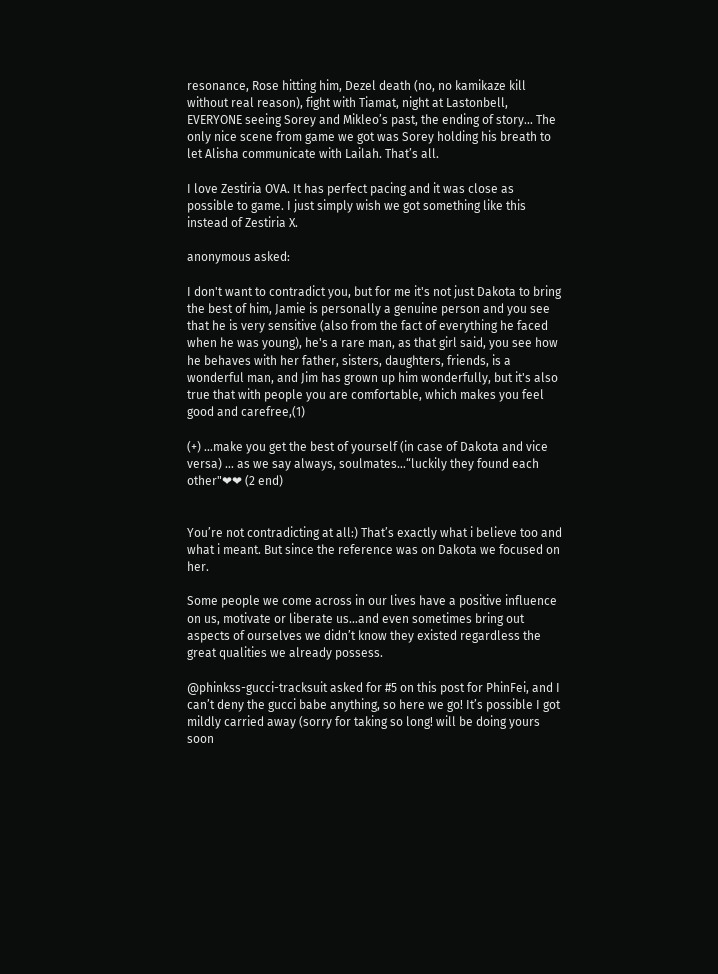resonance, Rose hitting him, Dezel death (no, no kamikaze kill without real reason), fight with Tiamat, night at Lastonbell, EVERYONE seeing Sorey and Mikleo’s past, the ending of story… The only nice scene from game we got was Sorey holding his breath to let Alisha communicate with Lailah. That’s all.

I love Zestiria OVA. It has perfect pacing and it was close as possible to game. I just simply wish we got something like this instead of Zestiria X.

anonymous asked:

I don't want to contradict you, but for me it's not just Dakota to bring the best of him, Jamie is personally a genuine person and you see that he is very sensitive (also from the fact of everything he faced when he was young), he's a rare man, as that girl said, you see how he behaves with her father, sisters, daughters, friends, is a wonderful man, and Jim has grown up him wonderfully, but it's also true that with people you are comfortable, which makes you feel good and carefree,(1)

(+) …make you get the best of yourself (in case of Dakota and vice versa) … as we say always, soulmates…“luckily they found each other"❤❤ (2 end)


You’re not contradicting at all:) That’s exactly what i believe too and what i meant. But since the reference was on Dakota we focused on her.

Some people we come across in our lives have a positive influence on us, motivate or liberate us…and even sometimes bring out aspects of ourselves we didn’t know they existed regardless the great qualities we already possess.

@phinkss-gucci-tracksuit asked for #5 on this post for PhinFei, and I can’t deny the gucci babe anything, so here we go! It’s possible I got mildly carried away (sorry for taking so long! will be doing yours soon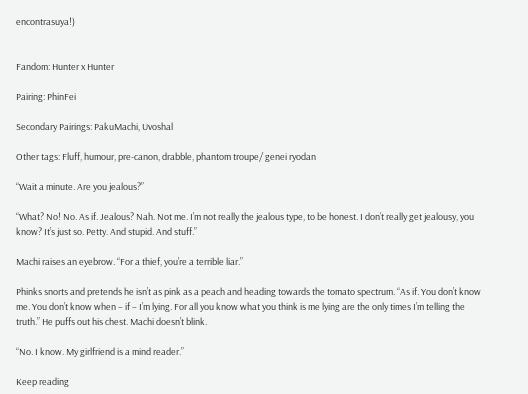encontrasuya!)


Fandom: Hunter x Hunter

Pairing: PhinFei

Secondary Pairings: PakuMachi, Uvoshal

Other tags: Fluff, humour, pre-canon, drabble, phantom troupe/ genei ryodan

“Wait a minute. Are you jealous?”

“What? No! No. As if. Jealous? Nah. Not me. I’m not really the jealous type, to be honest. I don’t really get jealousy, you know? It’s just so. Petty. And stupid. And stuff.”

Machi raises an eyebrow. “For a thief, you’re a terrible liar.”

Phinks snorts and pretends he isn’t as pink as a peach and heading towards the tomato spectrum. “As if. You don’t know me. You don’t know when – if – I’m lying. For all you know what you think is me lying are the only times I’m telling the truth.” He puffs out his chest. Machi doesn’t blink.

“No. I know. My girlfriend is a mind reader.”

Keep reading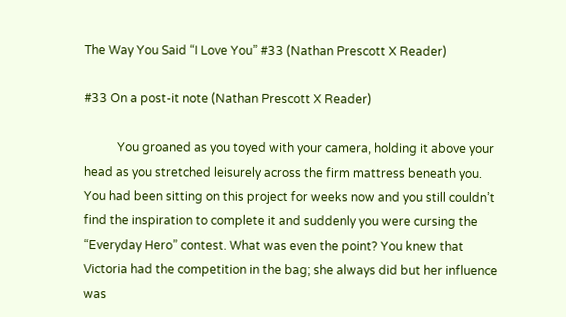The Way You Said “I Love You” #33 (Nathan Prescott X Reader)

#33 On a post-it note (Nathan Prescott X Reader)

           You groaned as you toyed with your camera, holding it above your head as you stretched leisurely across the firm mattress beneath you. You had been sitting on this project for weeks now and you still couldn’t find the inspiration to complete it and suddenly you were cursing the “Everyday Hero” contest. What was even the point? You knew that Victoria had the competition in the bag; she always did but her influence was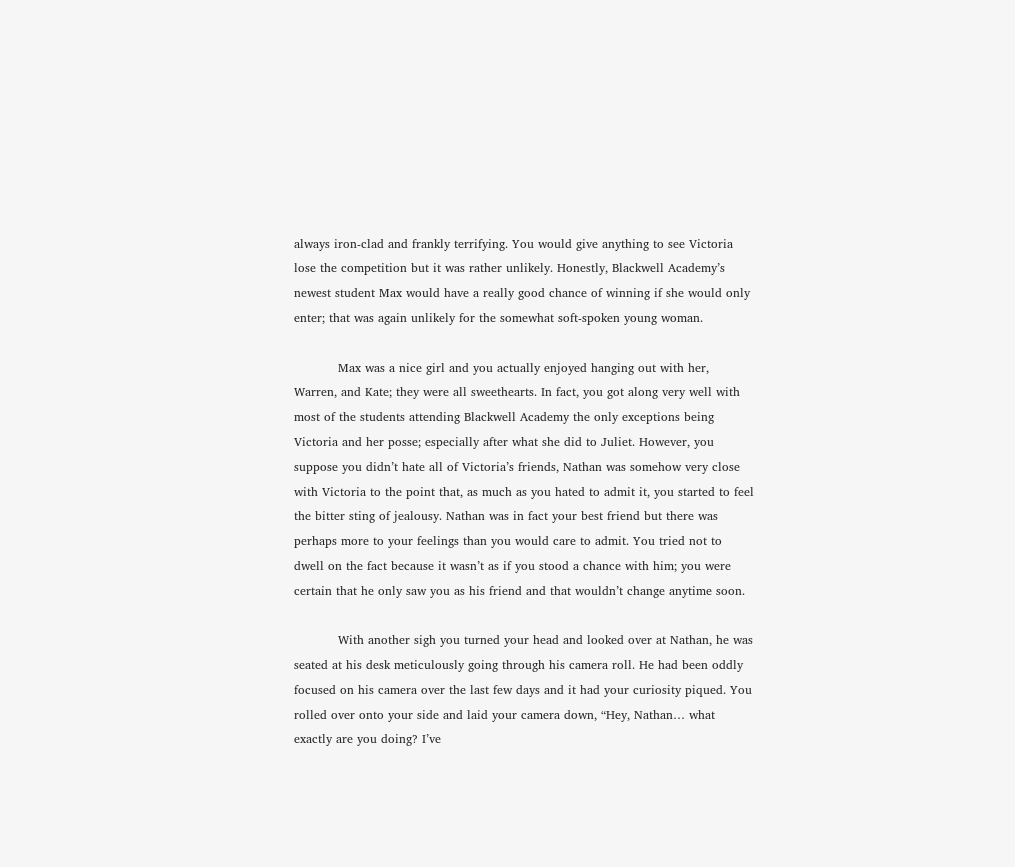always iron-clad and frankly terrifying. You would give anything to see Victoria lose the competition but it was rather unlikely. Honestly, Blackwell Academy’s newest student Max would have a really good chance of winning if she would only enter; that was again unlikely for the somewhat soft-spoken young woman.

           Max was a nice girl and you actually enjoyed hanging out with her, Warren, and Kate; they were all sweethearts. In fact, you got along very well with most of the students attending Blackwell Academy the only exceptions being Victoria and her posse; especially after what she did to Juliet. However, you suppose you didn’t hate all of Victoria’s friends, Nathan was somehow very close with Victoria to the point that, as much as you hated to admit it, you started to feel the bitter sting of jealousy. Nathan was in fact your best friend but there was perhaps more to your feelings than you would care to admit. You tried not to dwell on the fact because it wasn’t as if you stood a chance with him; you were certain that he only saw you as his friend and that wouldn’t change anytime soon.

           With another sigh you turned your head and looked over at Nathan, he was seated at his desk meticulously going through his camera roll. He had been oddly focused on his camera over the last few days and it had your curiosity piqued. You rolled over onto your side and laid your camera down, “Hey, Nathan… what exactly are you doing? I’ve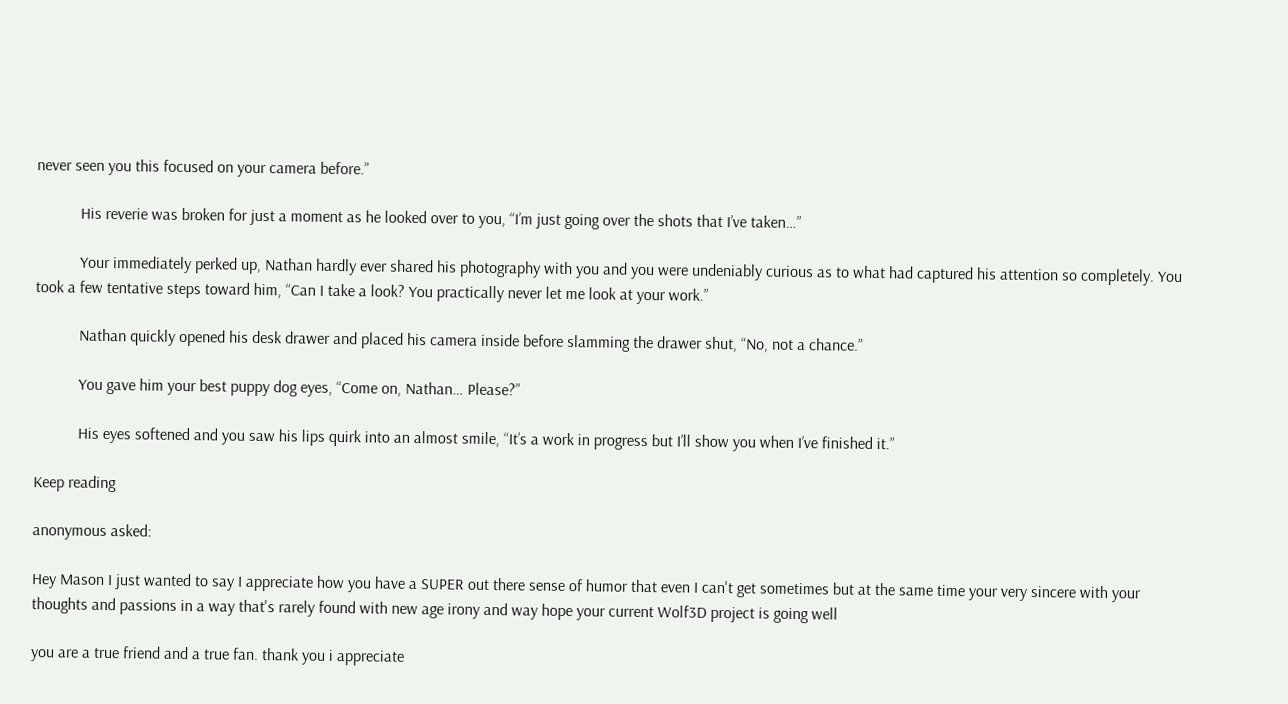never seen you this focused on your camera before.”

           His reverie was broken for just a moment as he looked over to you, “I’m just going over the shots that I’ve taken…”

           Your immediately perked up, Nathan hardly ever shared his photography with you and you were undeniably curious as to what had captured his attention so completely. You took a few tentative steps toward him, “Can I take a look? You practically never let me look at your work.”

           Nathan quickly opened his desk drawer and placed his camera inside before slamming the drawer shut, “No, not a chance.”

           You gave him your best puppy dog eyes, “Come on, Nathan… Please?”

           His eyes softened and you saw his lips quirk into an almost smile, “It’s a work in progress but I’ll show you when I’ve finished it.”

Keep reading

anonymous asked:

Hey Mason I just wanted to say I appreciate how you have a SUPER out there sense of humor that even I can't get sometimes but at the same time your very sincere with your thoughts and passions in a way that's rarely found with new age irony and way hope your current Wolf3D project is going well

you are a true friend and a true fan. thank you i appreciate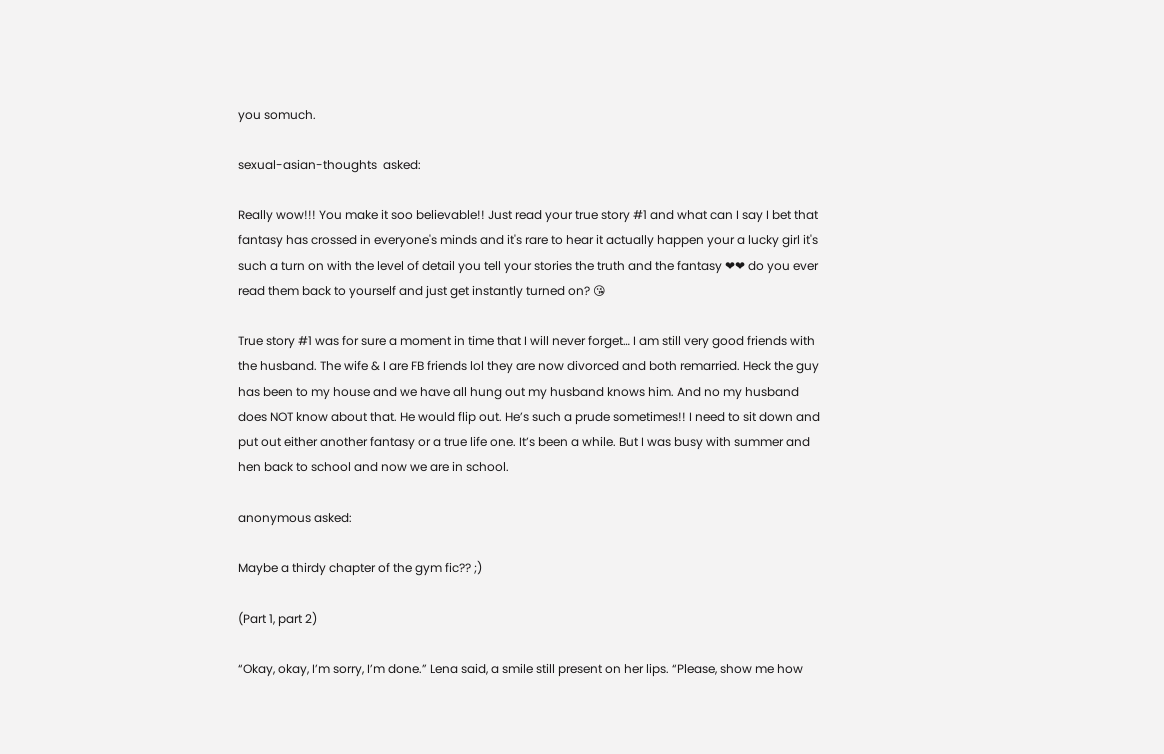you somuch.

sexual-asian-thoughts  asked:

Really wow!!! You make it soo believable!! Just read your true story #1 and what can I say I bet that fantasy has crossed in everyone's minds and it's rare to hear it actually happen your a lucky girl it's such a turn on with the level of detail you tell your stories the truth and the fantasy ❤❤ do you ever read them back to yourself and just get instantly turned on? 😘

True story #1 was for sure a moment in time that I will never forget… I am still very good friends with the husband. The wife & I are FB friends lol they are now divorced and both remarried. Heck the guy has been to my house and we have all hung out my husband knows him. And no my husband does NOT know about that. He would flip out. He’s such a prude sometimes!! I need to sit down and put out either another fantasy or a true life one. It’s been a while. But I was busy with summer and hen back to school and now we are in school.

anonymous asked:

Maybe a thirdy chapter of the gym fic?? ;)

(Part 1, part 2)

“Okay, okay, I’m sorry, I’m done.” Lena said, a smile still present on her lips. “Please, show me how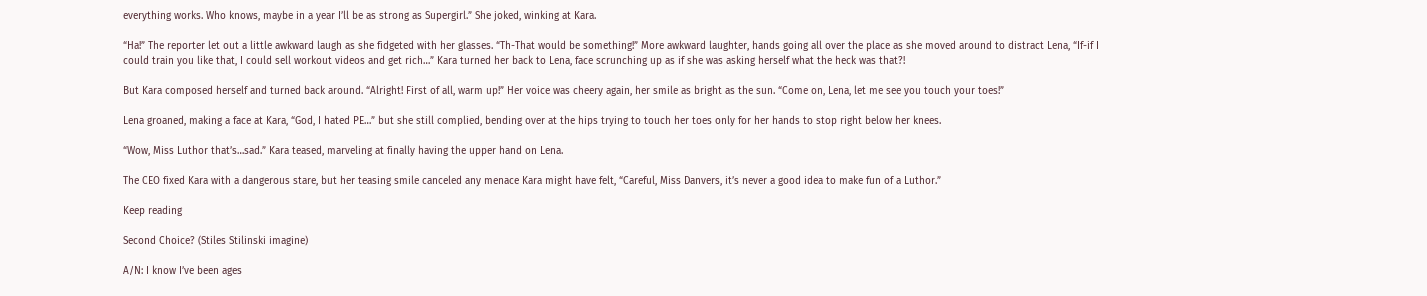everything works. Who knows, maybe in a year I’ll be as strong as Supergirl.” She joked, winking at Kara.

“Ha!” The reporter let out a little awkward laugh as she fidgeted with her glasses. “Th-That would be something!” More awkward laughter, hands going all over the place as she moved around to distract Lena, “If-if I could train you like that, I could sell workout videos and get rich…” Kara turned her back to Lena, face scrunching up as if she was asking herself what the heck was that?!

But Kara composed herself and turned back around. “Alright! First of all, warm up!” Her voice was cheery again, her smile as bright as the sun. “Come on, Lena, let me see you touch your toes!”

Lena groaned, making a face at Kara, “God, I hated PE…” but she still complied, bending over at the hips trying to touch her toes only for her hands to stop right below her knees.

“Wow, Miss Luthor that’s…sad.” Kara teased, marveling at finally having the upper hand on Lena.

The CEO fixed Kara with a dangerous stare, but her teasing smile canceled any menace Kara might have felt, “Careful, Miss Danvers, it’s never a good idea to make fun of a Luthor.”

Keep reading

Second Choice? (Stiles Stilinski imagine)

A/N: I know I’ve been ages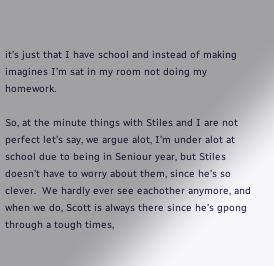it’s just that I have school and instead of making imagines I’m sat in my room not doing my homework.

So, at the minute things with Stiles and I are not perfect let’s say, we argue alot, I’m under alot at school due to being in Seniour year, but Stiles doesn’t have to worry about them, since he’s so clever.  We hardly ever see eachother anymore, and when we do, Scott is always there since he’s gpong through a tough times,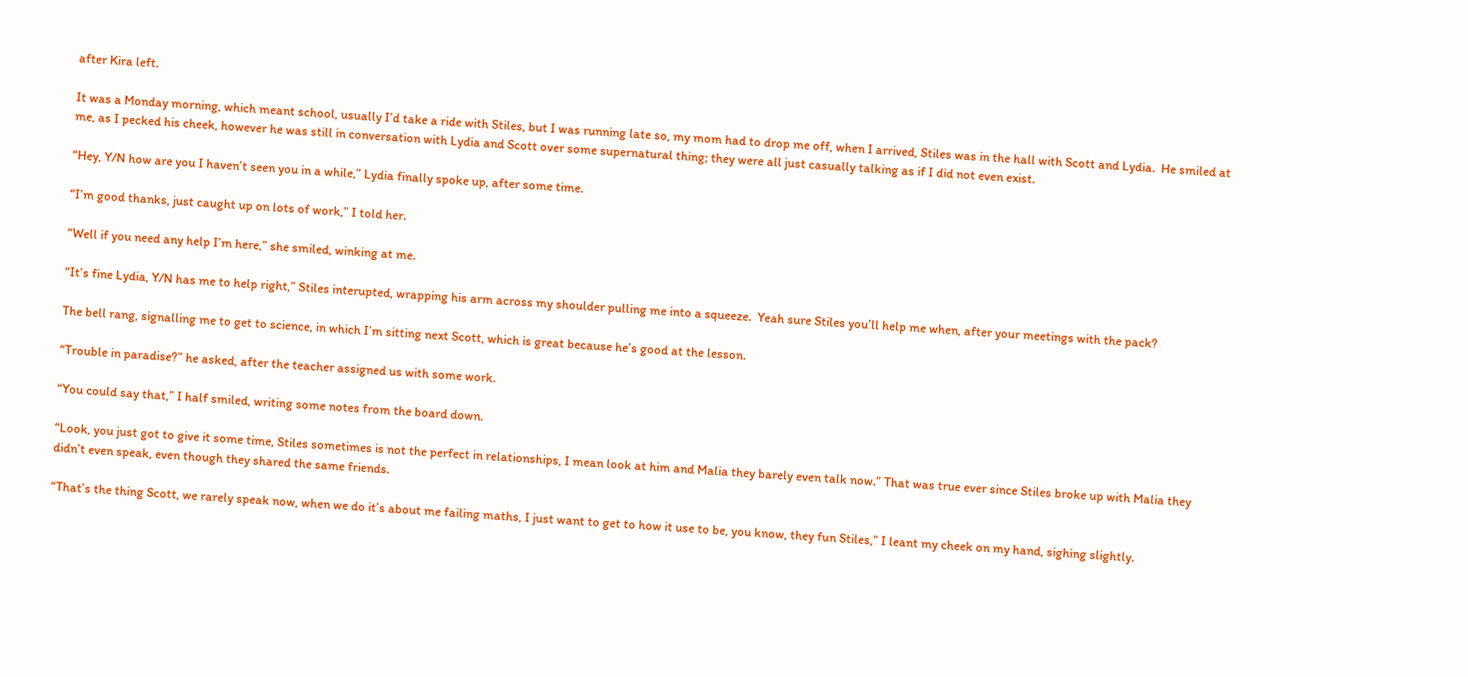after Kira left.

It was a Monday morning, which meant school, usually I’d take a ride with Stiles, but I was running late so, my mom had to drop me off, when I arrived, Stiles was in the hall with Scott and Lydia.  He smiled at me, as I pecked his cheek, however he was still in conversation with Lydia and Scott over some supernatural thing; they were all just casually talking as if I did not even exist.

“Hey, Y/N how are you I haven’t seen you in a while,” Lydia finally spoke up, after some time.

“I’m good thanks, just caught up on lots of work,” I told her.

“Well if you need any help I’m here,” she smiled, winking at me.

“It’s fine Lydia, Y/N has me to help right,” Stiles interupted, wrapping his arm across my shoulder pulling me into a squeeze.  Yeah sure Stiles you’ll help me when, after your meetings with the pack?

The bell rang, signalling me to get to science, in which I’m sitting next Scott, which is great because he’s good at the lesson.

“Trouble in paradise?” he asked, after the teacher assigned us with some work.

“You could say that,” I half smiled, writing some notes from the board down.

“Look, you just got to give it some time, Stiles sometimes is not the perfect in relationships, I mean look at him and Malia they barely even talk now.” That was true ever since Stiles broke up with Malia they didn’t even speak, even though they shared the same friends.

“That’s the thing Scott, we rarely speak now, when we do it’s about me failing maths, I just want to get to how it use to be, you know, they fun Stiles,” I leant my cheek on my hand, sighing slightly.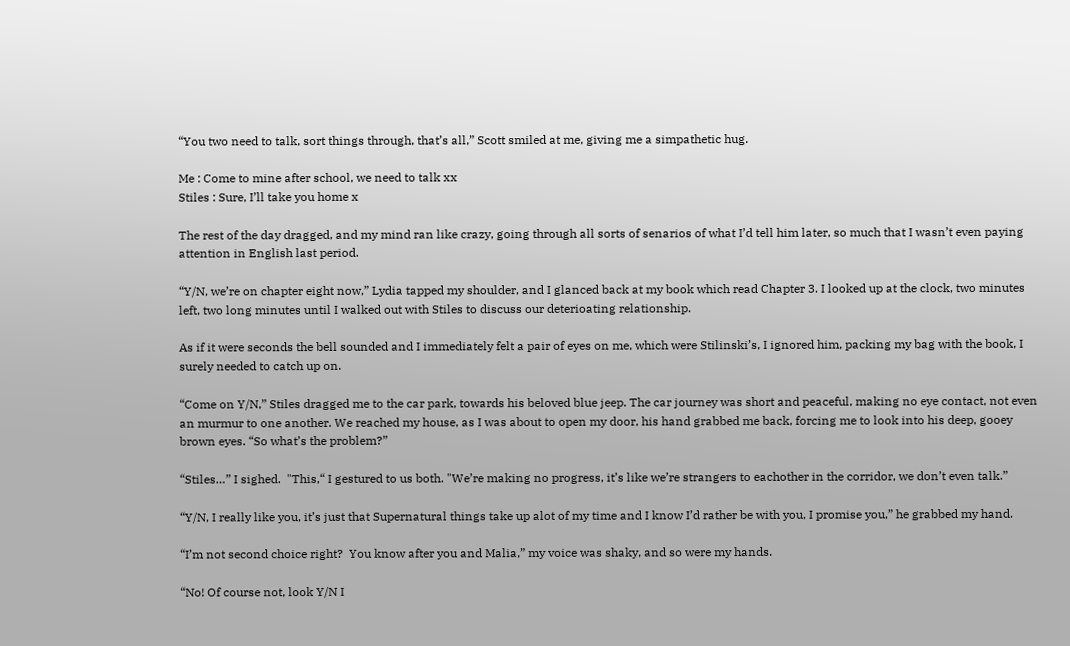“You two need to talk, sort things through, that’s all,” Scott smiled at me, giving me a simpathetic hug.

Me : Come to mine after school, we need to talk xx
Stiles : Sure, I’ll take you home x

The rest of the day dragged, and my mind ran like crazy, going through all sorts of senarios of what I’d tell him later, so much that I wasn’t even paying attention in English last period.

“Y/N, we’re on chapter eight now,” Lydia tapped my shoulder, and I glanced back at my book which read Chapter 3. I looked up at the clock, two minutes left, two long minutes until I walked out with Stiles to discuss our deterioating relationship.

As if it were seconds the bell sounded and I immediately felt a pair of eyes on me, which were Stilinski’s, I ignored him, packing my bag with the book, I surely needed to catch up on.

“Come on Y/N,” Stiles dragged me to the car park, towards his beloved blue jeep. The car journey was short and peaceful, making no eye contact, not even an murmur to one another. We reached my house, as I was about to open my door, his hand grabbed me back, forcing me to look into his deep, gooey brown eyes. “So what’s the problem?”

“Stiles…” I sighed.  "This,“ I gestured to us both. "We’re making no progress, it’s like we’re strangers to eachother in the corridor, we don’t even talk.”

“Y/N, I really like you, it’s just that Supernatural things take up alot of my time and I know I’d rather be with you, I promise you,” he grabbed my hand.

“I’m not second choice right?  You know after you and Malia,” my voice was shaky, and so were my hands.

“No! Of course not, look Y/N I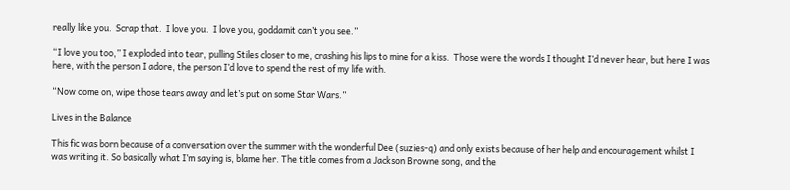really like you.  Scrap that.  I love you.  I love you, goddamit can’t you see.”

“I love you too,” I exploded into tear, pulling Stiles closer to me, crashing his lips to mine for a kiss.  Those were the words I thought I’d never hear, but here I was here, with the person I adore, the person I’d love to spend the rest of my life with.

“Now come on, wipe those tears away and let’s put on some Star Wars.”

Lives in the Balance

This fic was born because of a conversation over the summer with the wonderful Dee (suzies-q) and only exists because of her help and encouragement whilst I was writing it. So basically what I’m saying is, blame her. The title comes from a Jackson Browne song, and the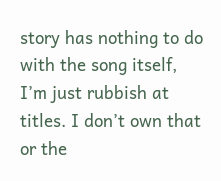story has nothing to do with the song itself, I’m just rubbish at titles. I don’t own that or the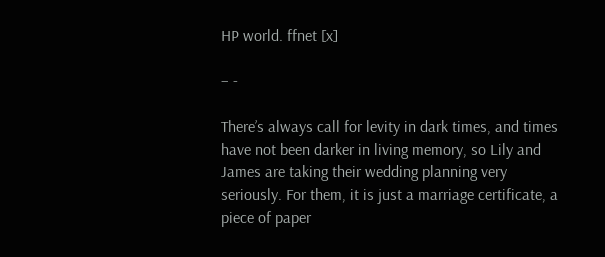HP world. ffnet [x]

– -

There’s always call for levity in dark times, and times have not been darker in living memory, so Lily and James are taking their wedding planning very seriously. For them, it is just a marriage certificate, a piece of paper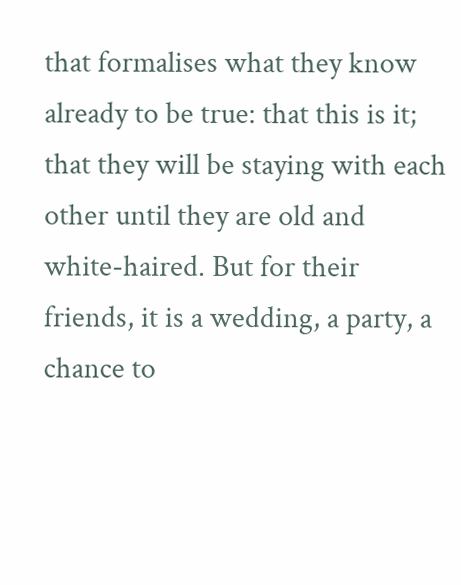that formalises what they know already to be true: that this is it; that they will be staying with each other until they are old and white-haired. But for their friends, it is a wedding, a party, a chance to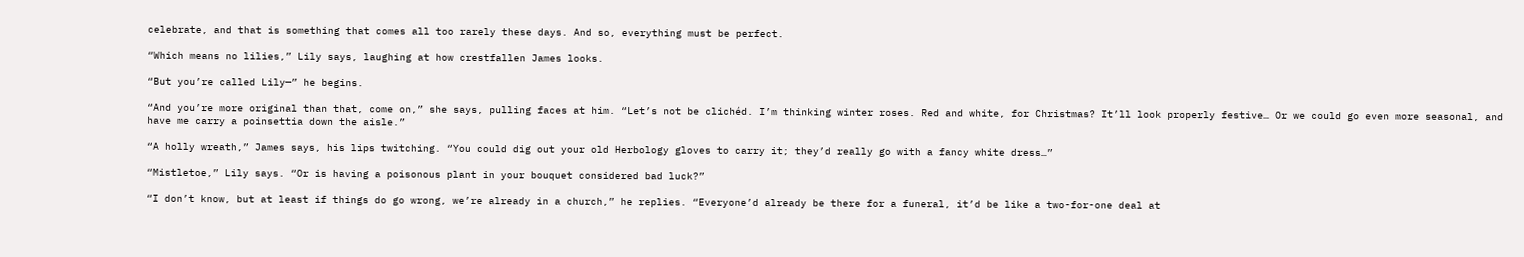celebrate, and that is something that comes all too rarely these days. And so, everything must be perfect.

“Which means no lilies,” Lily says, laughing at how crestfallen James looks.

“But you’re called Lily—” he begins.

“And you’re more original than that, come on,” she says, pulling faces at him. “Let’s not be clichéd. I’m thinking winter roses. Red and white, for Christmas? It’ll look properly festive… Or we could go even more seasonal, and have me carry a poinsettia down the aisle.”

“A holly wreath,” James says, his lips twitching. “You could dig out your old Herbology gloves to carry it; they’d really go with a fancy white dress…”

“Mistletoe,” Lily says. “Or is having a poisonous plant in your bouquet considered bad luck?”

“I don’t know, but at least if things do go wrong, we’re already in a church,” he replies. “Everyone’d already be there for a funeral, it’d be like a two-for-one deal at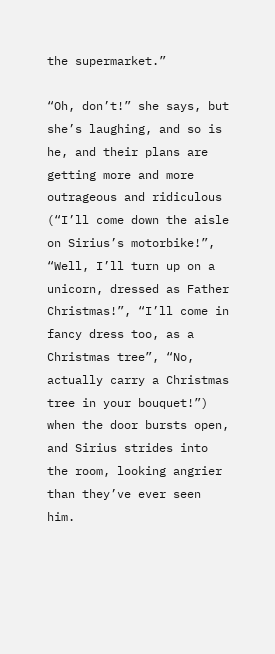the supermarket.”

“Oh, don’t!” she says, but she’s laughing, and so is he, and their plans are getting more and more outrageous and ridiculous (“I’ll come down the aisle on Sirius’s motorbike!”, “Well, I’ll turn up on a unicorn, dressed as Father Christmas!”, “I’ll come in fancy dress too, as a Christmas tree”, “No, actually carry a Christmas tree in your bouquet!”) when the door bursts open, and Sirius strides into the room, looking angrier than they’ve ever seen him.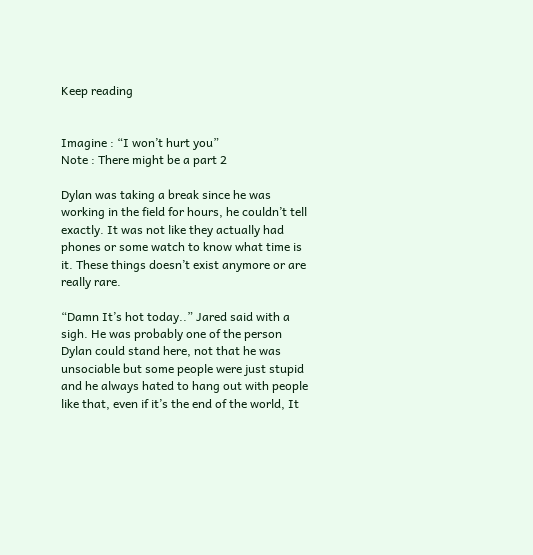Keep reading


Imagine : “I won’t hurt you”
Note : There might be a part 2

Dylan was taking a break since he was working in the field for hours, he couldn’t tell exactly. It was not like they actually had phones or some watch to know what time is it. These things doesn’t exist anymore or are really rare.

“Damn It’s hot today..” Jared said with a sigh. He was probably one of the person Dylan could stand here, not that he was unsociable but some people were just stupid and he always hated to hang out with people like that, even if it’s the end of the world, It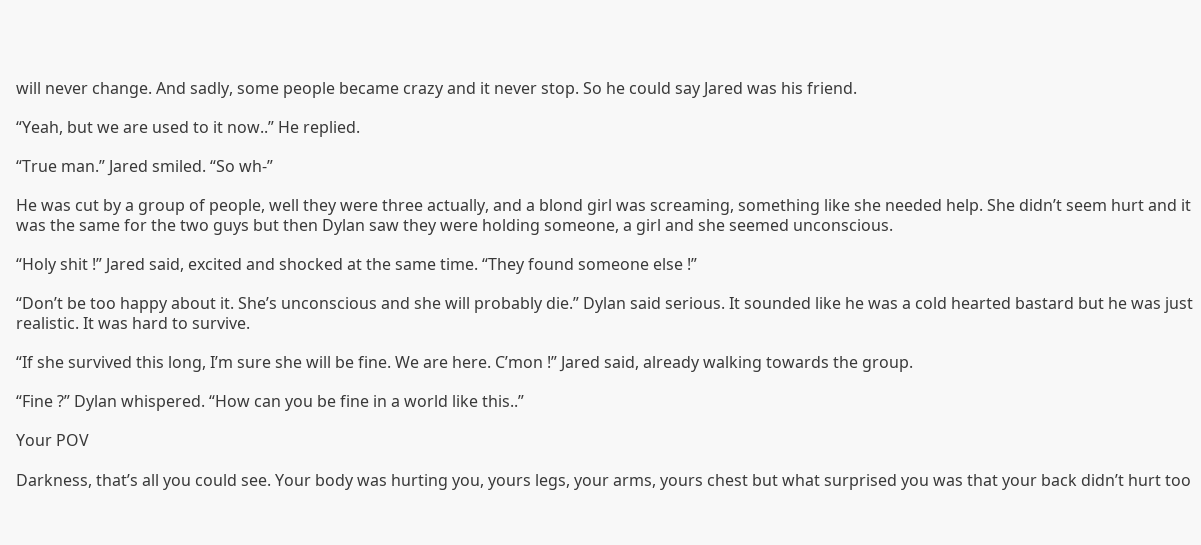will never change. And sadly, some people became crazy and it never stop. So he could say Jared was his friend.

“Yeah, but we are used to it now..” He replied.

“True man.” Jared smiled. “So wh-”

He was cut by a group of people, well they were three actually, and a blond girl was screaming, something like she needed help. She didn’t seem hurt and it was the same for the two guys but then Dylan saw they were holding someone, a girl and she seemed unconscious.

“Holy shit !” Jared said, excited and shocked at the same time. “They found someone else !”

“Don’t be too happy about it. She’s unconscious and she will probably die.” Dylan said serious. It sounded like he was a cold hearted bastard but he was just realistic. It was hard to survive.

“If she survived this long, I’m sure she will be fine. We are here. C’mon !” Jared said, already walking towards the group.

“Fine ?” Dylan whispered. “How can you be fine in a world like this..”

Your POV

Darkness, that’s all you could see. Your body was hurting you, yours legs, your arms, yours chest but what surprised you was that your back didn’t hurt too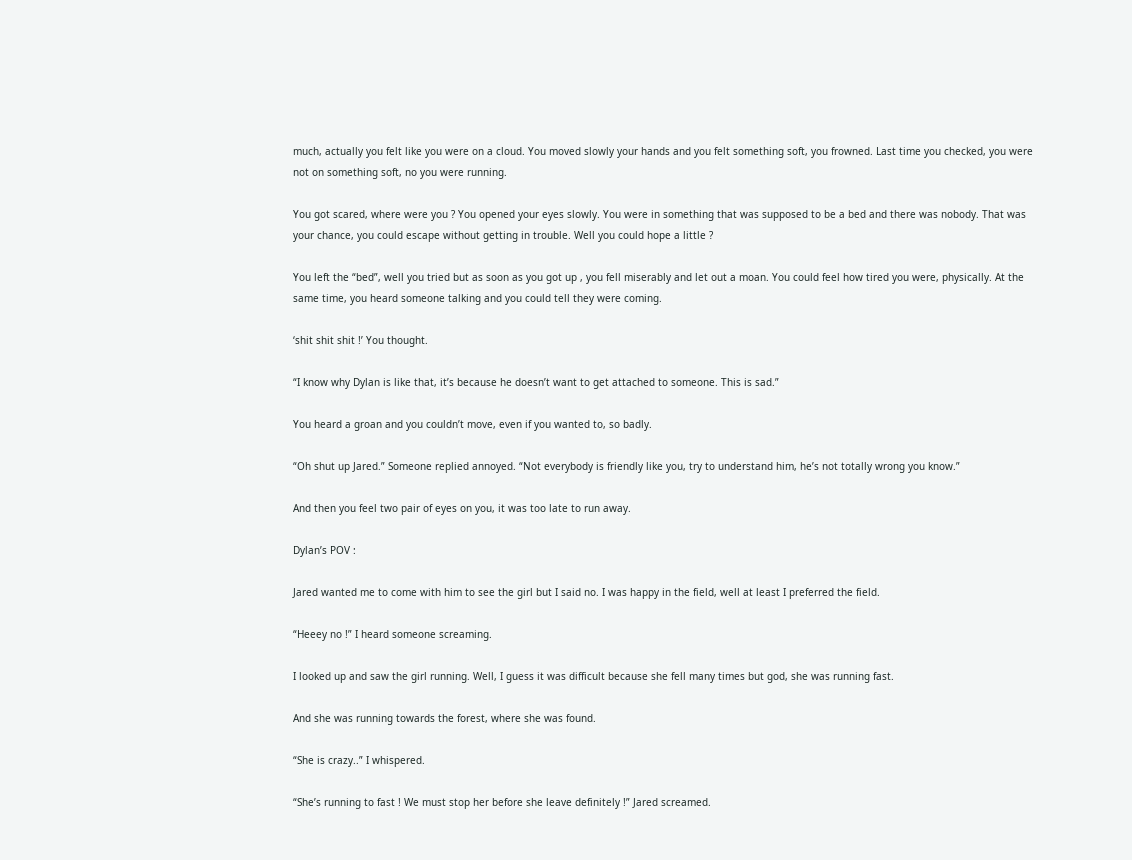much, actually you felt like you were on a cloud. You moved slowly your hands and you felt something soft, you frowned. Last time you checked, you were not on something soft, no you were running.

You got scared, where were you ? You opened your eyes slowly. You were in something that was supposed to be a bed and there was nobody. That was your chance, you could escape without getting in trouble. Well you could hope a little ?

You left the “bed”, well you tried but as soon as you got up , you fell miserably and let out a moan. You could feel how tired you were, physically. At the same time, you heard someone talking and you could tell they were coming.

‘shit shit shit !’ You thought.

“I know why Dylan is like that, it’s because he doesn’t want to get attached to someone. This is sad.”

You heard a groan and you couldn’t move, even if you wanted to, so badly.

“Oh shut up Jared.” Someone replied annoyed. “Not everybody is friendly like you, try to understand him, he’s not totally wrong you know.”

And then you feel two pair of eyes on you, it was too late to run away.

Dylan’s POV :

Jared wanted me to come with him to see the girl but I said no. I was happy in the field, well at least I preferred the field.

“Heeey no !” I heard someone screaming.

I looked up and saw the girl running. Well, I guess it was difficult because she fell many times but god, she was running fast.

And she was running towards the forest, where she was found.

“She is crazy..” I whispered.

“She’s running to fast ! We must stop her before she leave definitely !” Jared screamed.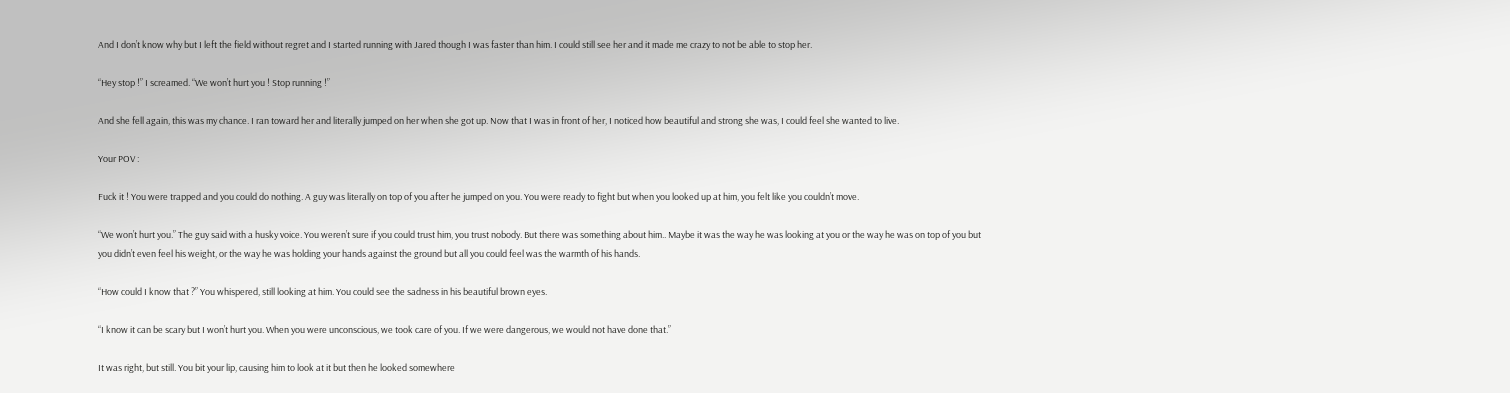And I don’t know why but I left the field without regret and I started running with Jared though I was faster than him. I could still see her and it made me crazy to not be able to stop her.

“Hey stop !” I screamed. “We won’t hurt you ! Stop running !”

And she fell again, this was my chance. I ran toward her and literally jumped on her when she got up. Now that I was in front of her, I noticed how beautiful and strong she was, I could feel she wanted to live.

Your POV :

Fuck it ! You were trapped and you could do nothing. A guy was literally on top of you after he jumped on you. You were ready to fight but when you looked up at him, you felt like you couldn’t move.

“We won’t hurt you.” The guy said with a husky voice. You weren’t sure if you could trust him, you trust nobody. But there was something about him.. Maybe it was the way he was looking at you or the way he was on top of you but you didn’t even feel his weight, or the way he was holding your hands against the ground but all you could feel was the warmth of his hands.

“How could I know that ?” You whispered, still looking at him. You could see the sadness in his beautiful brown eyes.

“I know it can be scary but I won’t hurt you. When you were unconscious, we took care of you. If we were dangerous, we would not have done that.”

It was right, but still. You bit your lip, causing him to look at it but then he looked somewhere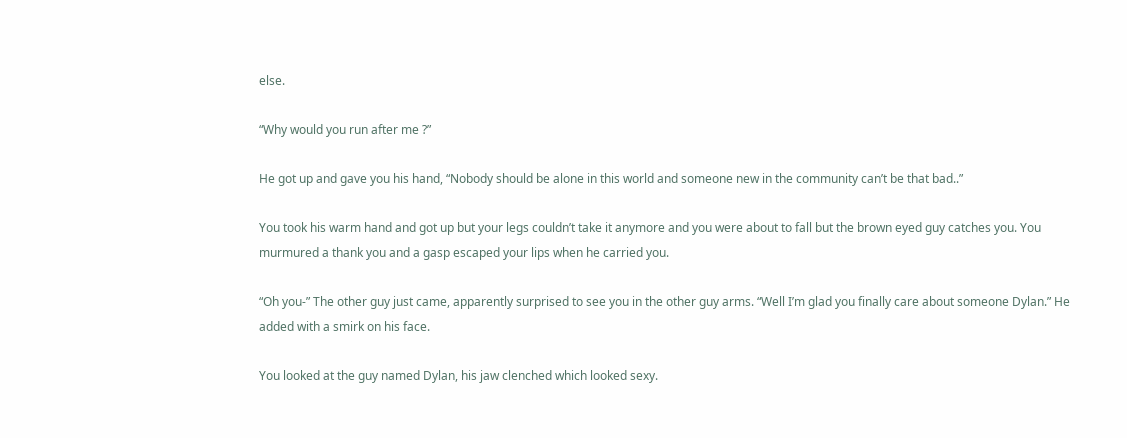else.

“Why would you run after me ?”

He got up and gave you his hand, “Nobody should be alone in this world and someone new in the community can’t be that bad..”

You took his warm hand and got up but your legs couldn’t take it anymore and you were about to fall but the brown eyed guy catches you. You murmured a thank you and a gasp escaped your lips when he carried you.

“Oh you-” The other guy just came, apparently surprised to see you in the other guy arms. “Well I’m glad you finally care about someone Dylan.” He added with a smirk on his face.

You looked at the guy named Dylan, his jaw clenched which looked sexy.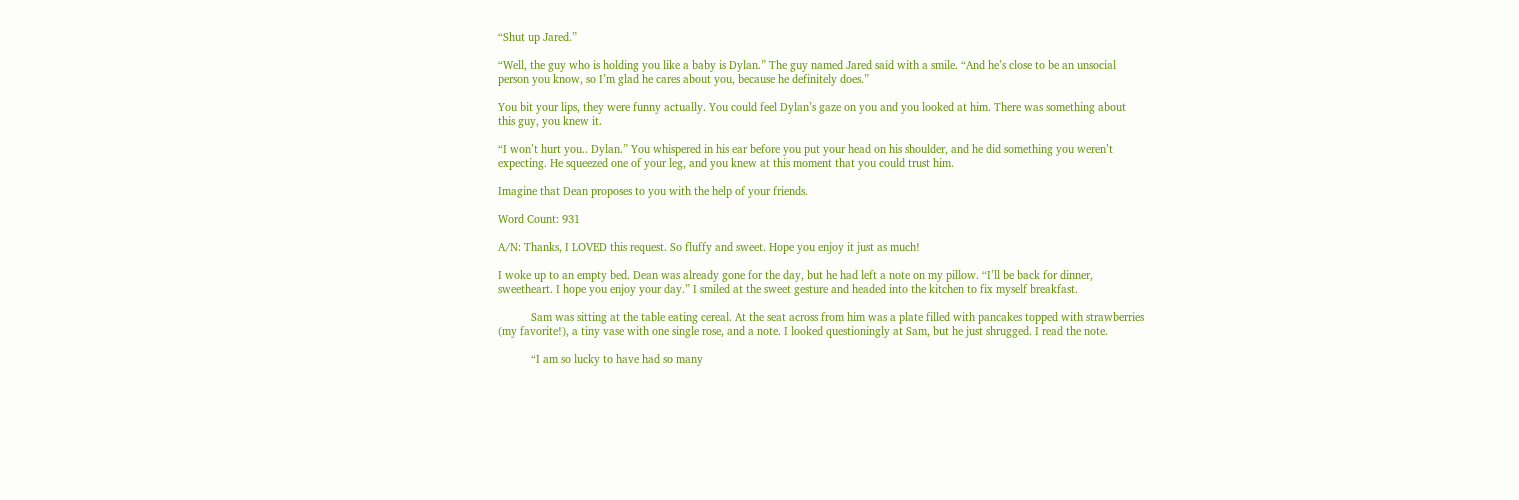“Shut up Jared.”

“Well, the guy who is holding you like a baby is Dylan.” The guy named Jared said with a smile. “And he’s close to be an unsocial person you know, so I’m glad he cares about you, because he definitely does.”

You bit your lips, they were funny actually. You could feel Dylan’s gaze on you and you looked at him. There was something about this guy, you knew it.

“I won’t hurt you.. Dylan.” You whispered in his ear before you put your head on his shoulder, and he did something you weren’t expecting. He squeezed one of your leg, and you knew at this moment that you could trust him.

Imagine that Dean proposes to you with the help of your friends.

Word Count: 931

A/N: Thanks, I LOVED this request. So fluffy and sweet. Hope you enjoy it just as much!

I woke up to an empty bed. Dean was already gone for the day, but he had left a note on my pillow. “I’ll be back for dinner, sweetheart. I hope you enjoy your day.” I smiled at the sweet gesture and headed into the kitchen to fix myself breakfast.

           Sam was sitting at the table eating cereal. At the seat across from him was a plate filled with pancakes topped with strawberries (my favorite!), a tiny vase with one single rose, and a note. I looked questioningly at Sam, but he just shrugged. I read the note.

           “I am so lucky to have had so many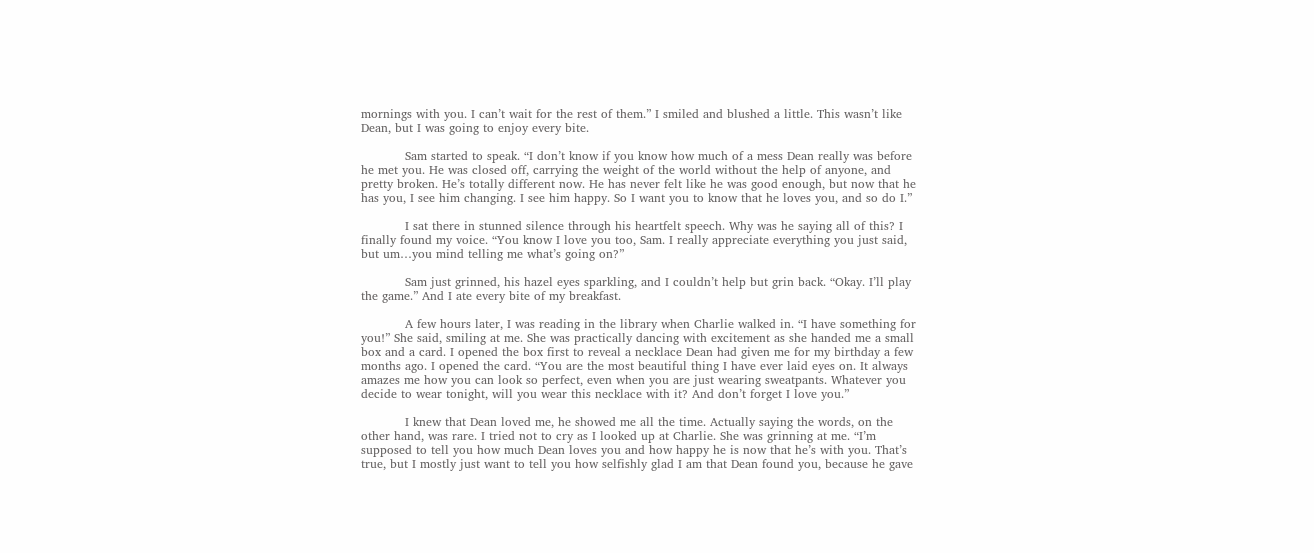mornings with you. I can’t wait for the rest of them.” I smiled and blushed a little. This wasn’t like Dean, but I was going to enjoy every bite.

           Sam started to speak. “I don’t know if you know how much of a mess Dean really was before he met you. He was closed off, carrying the weight of the world without the help of anyone, and pretty broken. He’s totally different now. He has never felt like he was good enough, but now that he has you, I see him changing. I see him happy. So I want you to know that he loves you, and so do I.”

           I sat there in stunned silence through his heartfelt speech. Why was he saying all of this? I finally found my voice. “You know I love you too, Sam. I really appreciate everything you just said, but um…you mind telling me what’s going on?”

           Sam just grinned, his hazel eyes sparkling, and I couldn’t help but grin back. “Okay. I’ll play the game.” And I ate every bite of my breakfast.

           A few hours later, I was reading in the library when Charlie walked in. “I have something for you!” She said, smiling at me. She was practically dancing with excitement as she handed me a small box and a card. I opened the box first to reveal a necklace Dean had given me for my birthday a few months ago. I opened the card. “You are the most beautiful thing I have ever laid eyes on. It always amazes me how you can look so perfect, even when you are just wearing sweatpants. Whatever you decide to wear tonight, will you wear this necklace with it? And don’t forget I love you.”

           I knew that Dean loved me, he showed me all the time. Actually saying the words, on the other hand, was rare. I tried not to cry as I looked up at Charlie. She was grinning at me. “I’m supposed to tell you how much Dean loves you and how happy he is now that he’s with you. That’s true, but I mostly just want to tell you how selfishly glad I am that Dean found you, because he gave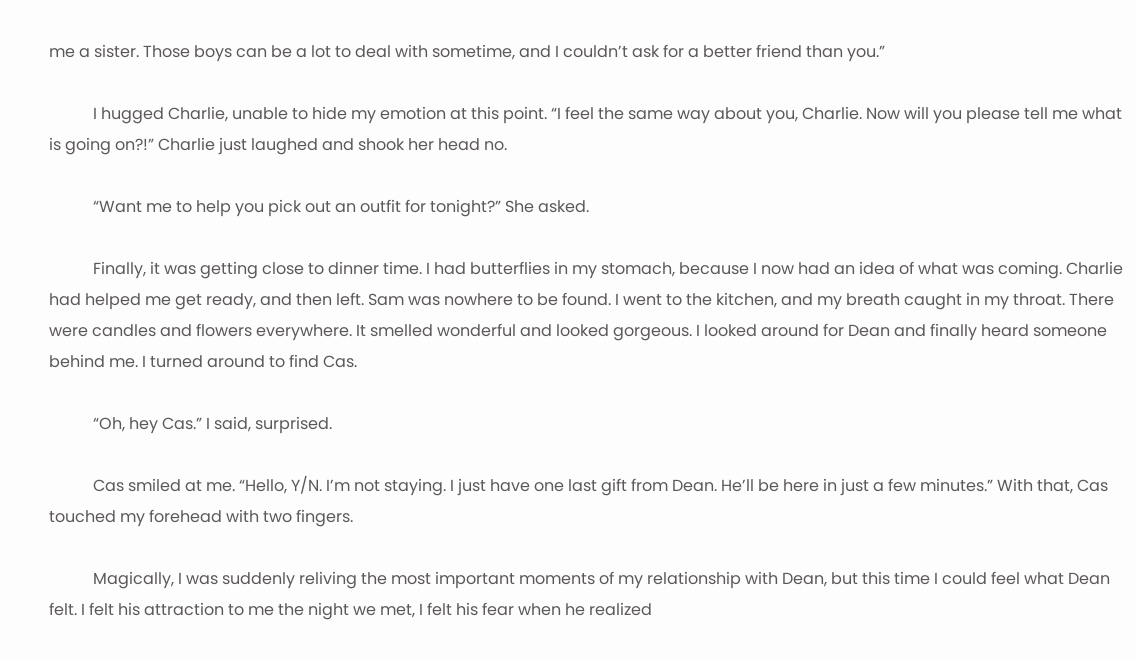me a sister. Those boys can be a lot to deal with sometime, and I couldn’t ask for a better friend than you.”

           I hugged Charlie, unable to hide my emotion at this point. “I feel the same way about you, Charlie. Now will you please tell me what is going on?!” Charlie just laughed and shook her head no.

           “Want me to help you pick out an outfit for tonight?” She asked.

           Finally, it was getting close to dinner time. I had butterflies in my stomach, because I now had an idea of what was coming. Charlie had helped me get ready, and then left. Sam was nowhere to be found. I went to the kitchen, and my breath caught in my throat. There were candles and flowers everywhere. It smelled wonderful and looked gorgeous. I looked around for Dean and finally heard someone behind me. I turned around to find Cas.

           “Oh, hey Cas.” I said, surprised.

           Cas smiled at me. “Hello, Y/N. I’m not staying. I just have one last gift from Dean. He’ll be here in just a few minutes.” With that, Cas touched my forehead with two fingers.

           Magically, I was suddenly reliving the most important moments of my relationship with Dean, but this time I could feel what Dean felt. I felt his attraction to me the night we met, I felt his fear when he realized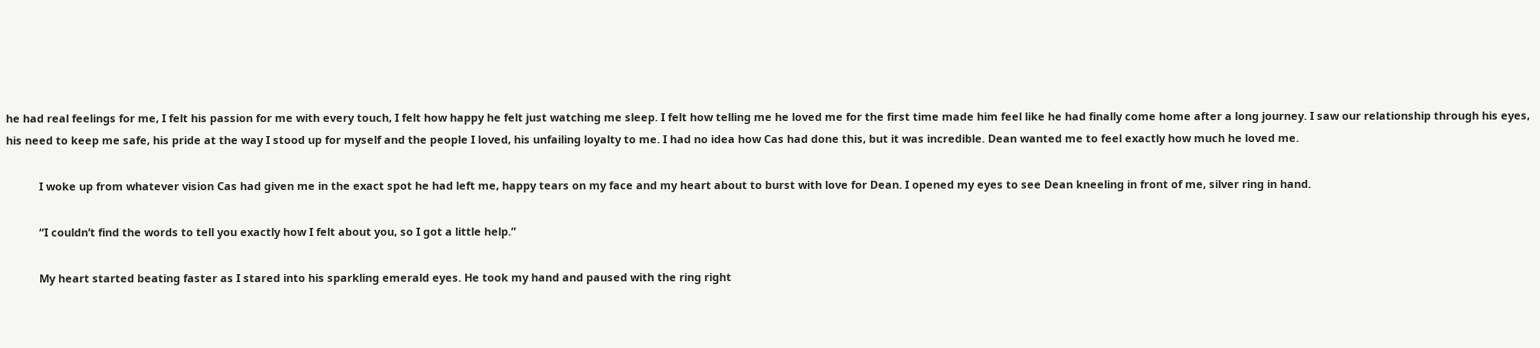he had real feelings for me, I felt his passion for me with every touch, I felt how happy he felt just watching me sleep. I felt how telling me he loved me for the first time made him feel like he had finally come home after a long journey. I saw our relationship through his eyes, his need to keep me safe, his pride at the way I stood up for myself and the people I loved, his unfailing loyalty to me. I had no idea how Cas had done this, but it was incredible. Dean wanted me to feel exactly how much he loved me.

           I woke up from whatever vision Cas had given me in the exact spot he had left me, happy tears on my face and my heart about to burst with love for Dean. I opened my eyes to see Dean kneeling in front of me, silver ring in hand.

           “I couldn’t find the words to tell you exactly how I felt about you, so I got a little help.”

           My heart started beating faster as I stared into his sparkling emerald eyes. He took my hand and paused with the ring right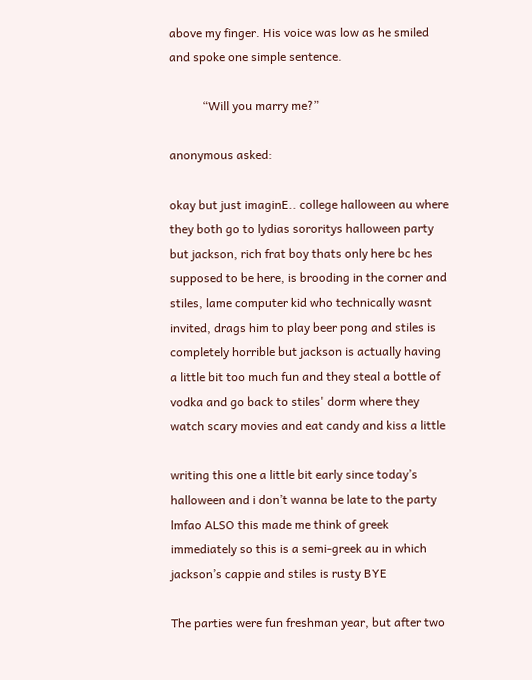above my finger. His voice was low as he smiled and spoke one simple sentence.

           “Will you marry me?”

anonymous asked:

okay but just imaginE.. college halloween au where they both go to lydias sororitys halloween party but jackson, rich frat boy thats only here bc hes supposed to be here, is brooding in the corner and stiles, lame computer kid who technically wasnt invited, drags him to play beer pong and stiles is completely horrible but jackson is actually having a little bit too much fun and they steal a bottle of vodka and go back to stiles' dorm where they watch scary movies and eat candy and kiss a little

writing this one a little bit early since today’s halloween and i don’t wanna be late to the party lmfao ALSO this made me think of greek immediately so this is a semi-greek au in which jackson’s cappie and stiles is rusty BYE

The parties were fun freshman year, but after two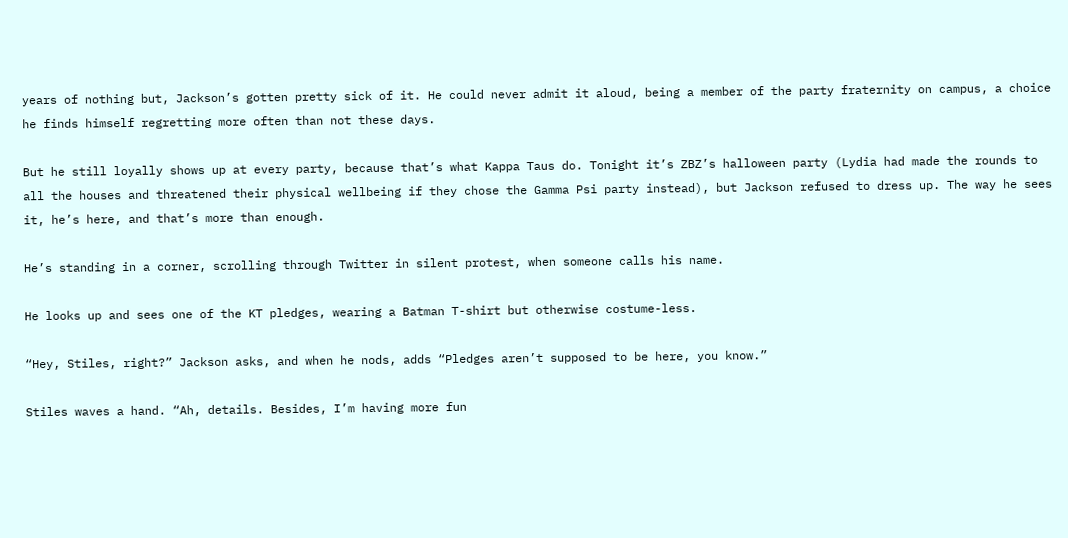years of nothing but, Jackson’s gotten pretty sick of it. He could never admit it aloud, being a member of the party fraternity on campus, a choice he finds himself regretting more often than not these days.

But he still loyally shows up at every party, because that’s what Kappa Taus do. Tonight it’s ZBZ’s halloween party (Lydia had made the rounds to all the houses and threatened their physical wellbeing if they chose the Gamma Psi party instead), but Jackson refused to dress up. The way he sees it, he’s here, and that’s more than enough.

He’s standing in a corner, scrolling through Twitter in silent protest, when someone calls his name.

He looks up and sees one of the KT pledges, wearing a Batman T-shirt but otherwise costume-less.

“Hey, Stiles, right?” Jackson asks, and when he nods, adds “Pledges aren’t supposed to be here, you know.”

Stiles waves a hand. “Ah, details. Besides, I’m having more fun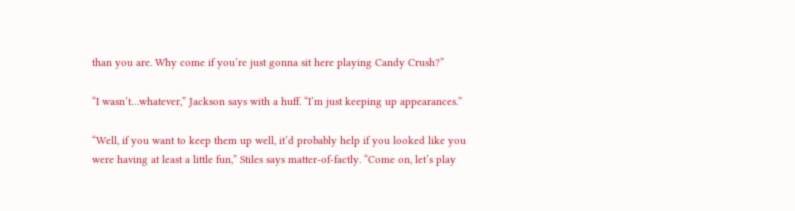than you are. Why come if you’re just gonna sit here playing Candy Crush?”

“I wasn’t…whatever,” Jackson says with a huff. “I’m just keeping up appearances.”

“Well, if you want to keep them up well, it’d probably help if you looked like you were having at least a little fun,” Stiles says matter-of-factly. “Come on, let’s play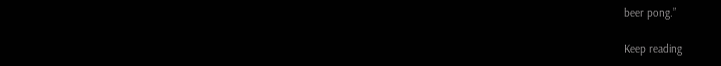beer pong.”

Keep reading